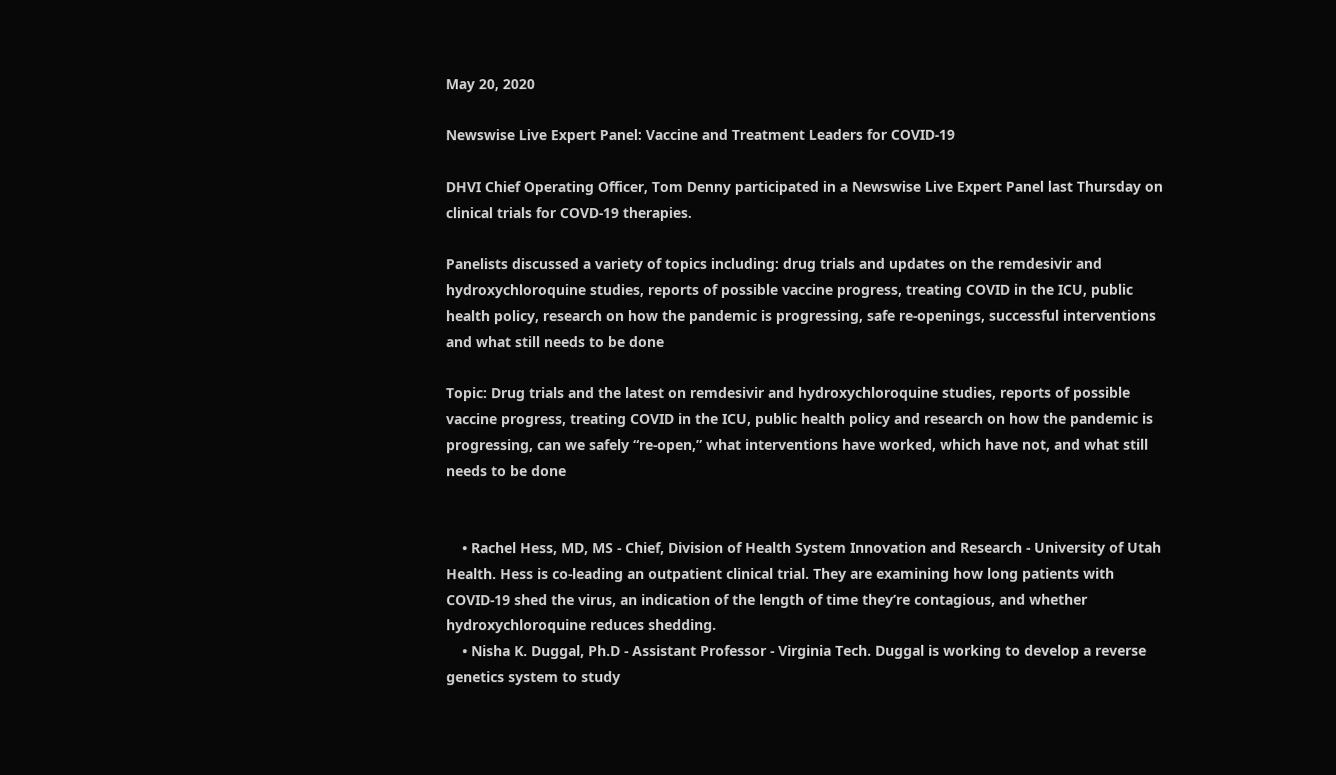May 20, 2020

Newswise Live Expert Panel: Vaccine and Treatment Leaders for COVID-19

DHVI Chief Operating Officer, Tom Denny participated in a Newswise Live Expert Panel last Thursday on clinical trials for COVD-19 therapies.

Panelists discussed a variety of topics including: drug trials and updates on the remdesivir and hydroxychloroquine studies, reports of possible vaccine progress, treating COVID in the ICU, public health policy, research on how the pandemic is progressing, safe re-openings, successful interventions and what still needs to be done

Topic: Drug trials and the latest on remdesivir and hydroxychloroquine studies, reports of possible vaccine progress, treating COVID in the ICU, public health policy and research on how the pandemic is progressing, can we safely “re-open,” what interventions have worked, which have not, and what still needs to be done


    • Rachel Hess, MD, MS - Chief, Division of Health System Innovation and Research - University of Utah Health. Hess is co-leading an outpatient clinical trial. They are examining how long patients with COVID-19 shed the virus, an indication of the length of time they’re contagious, and whether hydroxychloroquine reduces shedding.
    • Nisha K. Duggal, Ph.D - Assistant Professor - Virginia Tech. Duggal is working to develop a reverse genetics system to study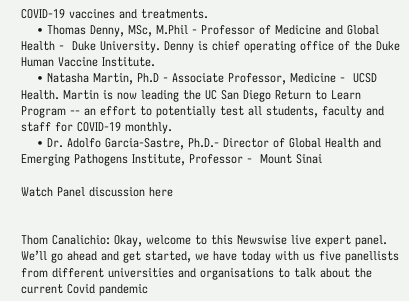COVID-19 vaccines and treatments.
    • Thomas Denny, MSc, M.Phil - Professor of Medicine and Global Health -  Duke University. Denny is chief operating office of the Duke Human Vaccine Institute.
    • Natasha Martin, Ph.D - Associate Professor, Medicine -  UCSD Health. Martin is now leading the UC San Diego Return to Learn Program -- an effort to potentially test all students, faculty and staff for COVID-19 monthly.
    • Dr. Adolfo Garcia-Sastre, Ph.D.- Director of Global Health and Emerging Pathogens Institute, Professor -  Mount Sinai

Watch Panel discussion here


Thom Canalichio: Okay, welcome to this Newswise live expert panel. We’ll go ahead and get started, we have today with us five panellists from different universities and organisations to talk about the current Covid pandemic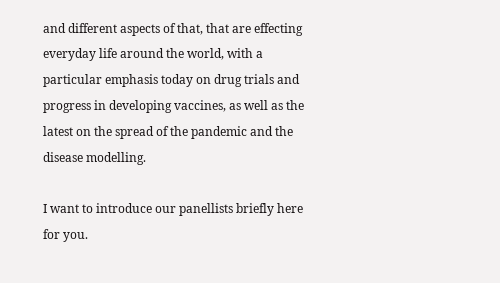and different aspects of that, that are effecting everyday life around the world, with a particular emphasis today on drug trials and progress in developing vaccines, as well as the latest on the spread of the pandemic and the disease modelling.

I want to introduce our panellists briefly here for you.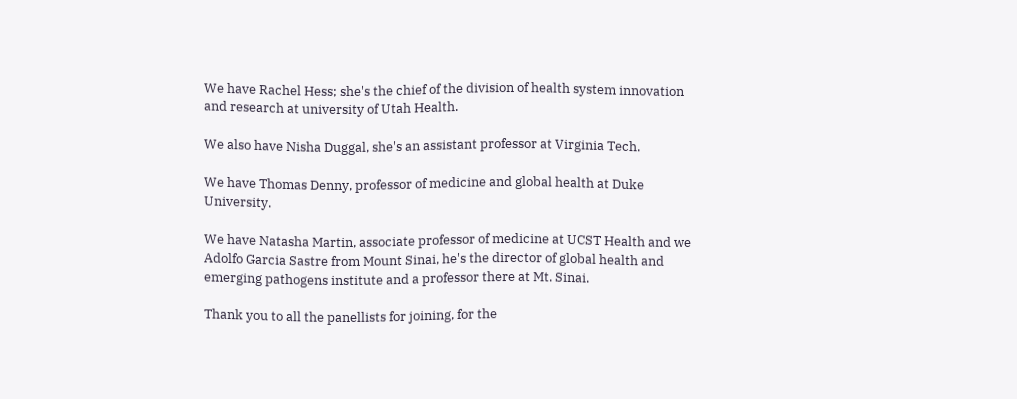We have Rachel Hess; she's the chief of the division of health system innovation and research at university of Utah Health.

We also have Nisha Duggal, she's an assistant professor at Virginia Tech.

We have Thomas Denny, professor of medicine and global health at Duke University.

We have Natasha Martin, associate professor of medicine at UCST Health and we Adolfo Garcia Sastre from Mount Sinai, he's the director of global health and emerging pathogens institute and a professor there at Mt. Sinai.

Thank you to all the panellists for joining, for the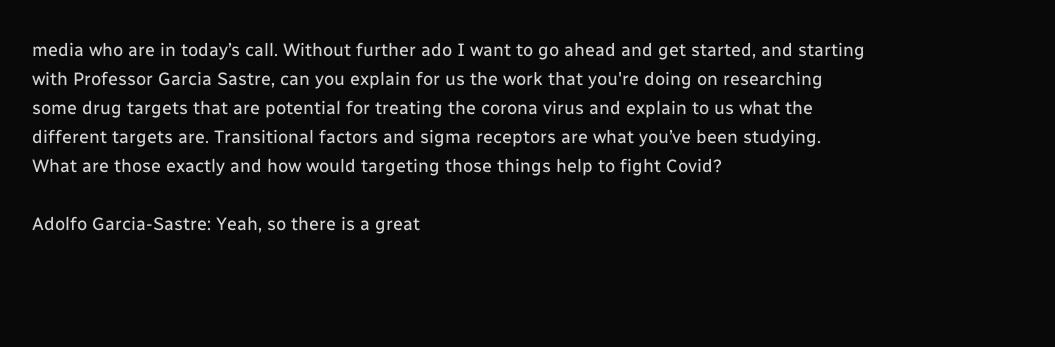media who are in today’s call. Without further ado I want to go ahead and get started, and starting with Professor Garcia Sastre, can you explain for us the work that you're doing on researching some drug targets that are potential for treating the corona virus and explain to us what the different targets are. Transitional factors and sigma receptors are what you’ve been studying. What are those exactly and how would targeting those things help to fight Covid?

Adolfo Garcia-Sastre: Yeah, so there is a great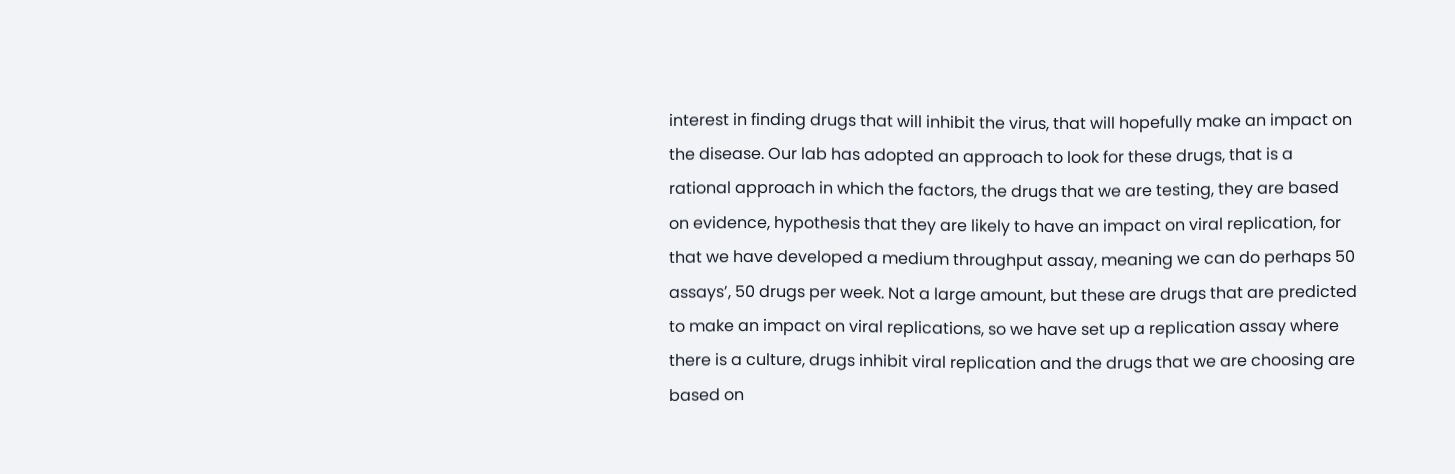interest in finding drugs that will inhibit the virus, that will hopefully make an impact on the disease. Our lab has adopted an approach to look for these drugs, that is a rational approach in which the factors, the drugs that we are testing, they are based on evidence, hypothesis that they are likely to have an impact on viral replication, for that we have developed a medium throughput assay, meaning we can do perhaps 50 assays’, 50 drugs per week. Not a large amount, but these are drugs that are predicted to make an impact on viral replications, so we have set up a replication assay where there is a culture, drugs inhibit viral replication and the drugs that we are choosing are based on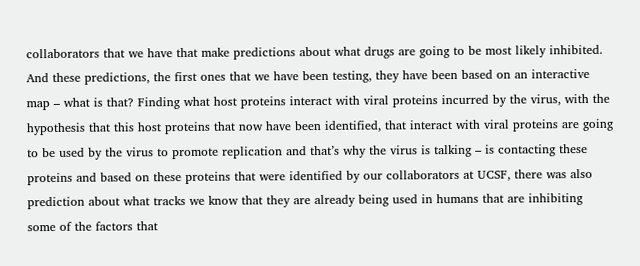collaborators that we have that make predictions about what drugs are going to be most likely inhibited. And these predictions, the first ones that we have been testing, they have been based on an interactive map – what is that? Finding what host proteins interact with viral proteins incurred by the virus, with the hypothesis that this host proteins that now have been identified, that interact with viral proteins are going to be used by the virus to promote replication and that’s why the virus is talking – is contacting these proteins and based on these proteins that were identified by our collaborators at UCSF, there was also prediction about what tracks we know that they are already being used in humans that are inhibiting some of the factors that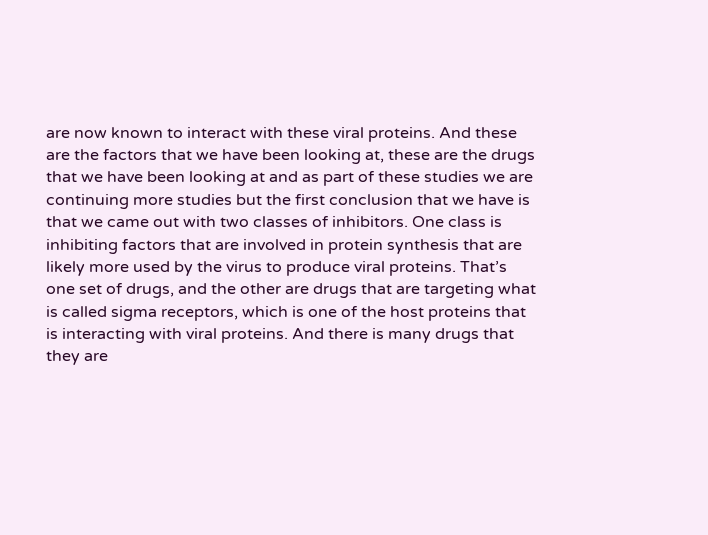are now known to interact with these viral proteins. And these are the factors that we have been looking at, these are the drugs that we have been looking at and as part of these studies we are continuing more studies but the first conclusion that we have is that we came out with two classes of inhibitors. One class is inhibiting factors that are involved in protein synthesis that are likely more used by the virus to produce viral proteins. That’s one set of drugs, and the other are drugs that are targeting what is called sigma receptors, which is one of the host proteins that is interacting with viral proteins. And there is many drugs that they are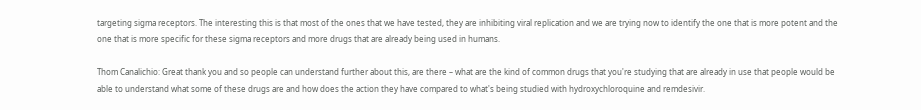targeting sigma receptors. The interesting this is that most of the ones that we have tested, they are inhibiting viral replication and we are trying now to identify the one that is more potent and the one that is more specific for these sigma receptors and more drugs that are already being used in humans.

Thom Canalichio: Great thank you and so people can understand further about this, are there – what are the kind of common drugs that you're studying that are already in use that people would be able to understand what some of these drugs are and how does the action they have compared to what's being studied with hydroxychloroquine and remdesivir.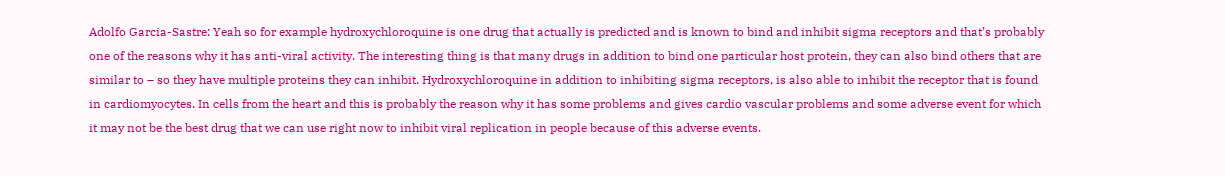Adolfo Garcia-Sastre: Yeah so for example hydroxychloroquine is one drug that actually is predicted and is known to bind and inhibit sigma receptors and that’s probably one of the reasons why it has anti-viral activity. The interesting thing is that many drugs in addition to bind one particular host protein, they can also bind others that are similar to – so they have multiple proteins they can inhibit. Hydroxychloroquine in addition to inhibiting sigma receptors, is also able to inhibit the receptor that is found in cardiomyocytes. In cells from the heart and this is probably the reason why it has some problems and gives cardio vascular problems and some adverse event for which it may not be the best drug that we can use right now to inhibit viral replication in people because of this adverse events.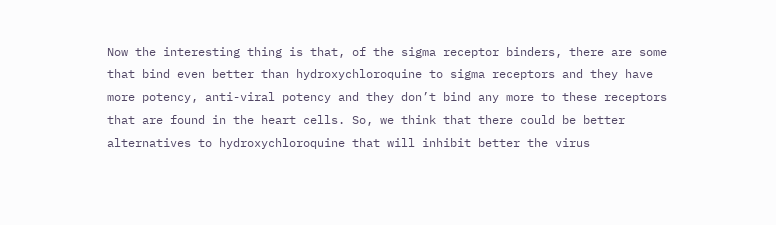Now the interesting thing is that, of the sigma receptor binders, there are some that bind even better than hydroxychloroquine to sigma receptors and they have more potency, anti-viral potency and they don’t bind any more to these receptors that are found in the heart cells. So, we think that there could be better alternatives to hydroxychloroquine that will inhibit better the virus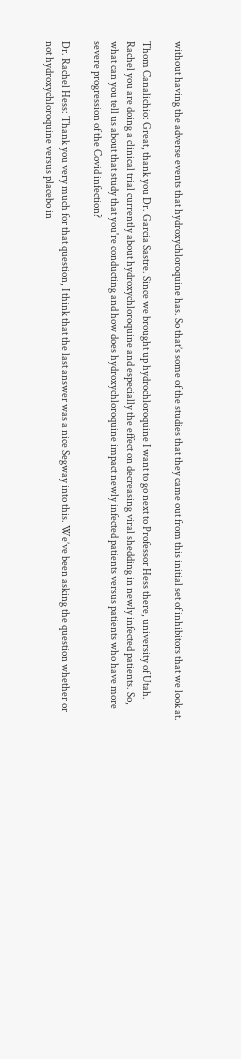without having the adverse events that hydroxychloroquine has. So that’s some of the studies that they came out from this initial set of inhibitors that we look at.

Thom Canalichio: Great, thank you Dr. Garcia Sastre. Since we brought up hydrochloroquine I want to go next to Professor Hess there, university of Utah. Rachel you are doing a clinical trial currently about hydroxychloroquine and especially the effect on decreasing viral shedding in newly infected patients. So, what can you tell us about that study that you're conducting and how does hydroxychloroquine impact newly infected patients versus patients who have more severe progression of the Covid infection?

Dr. Rachel Hess: Thank you very much for that question, I think that the last answer was a nice Segway into this. We’ve been asking the question whether or not hydroxychloroquine versus placebo in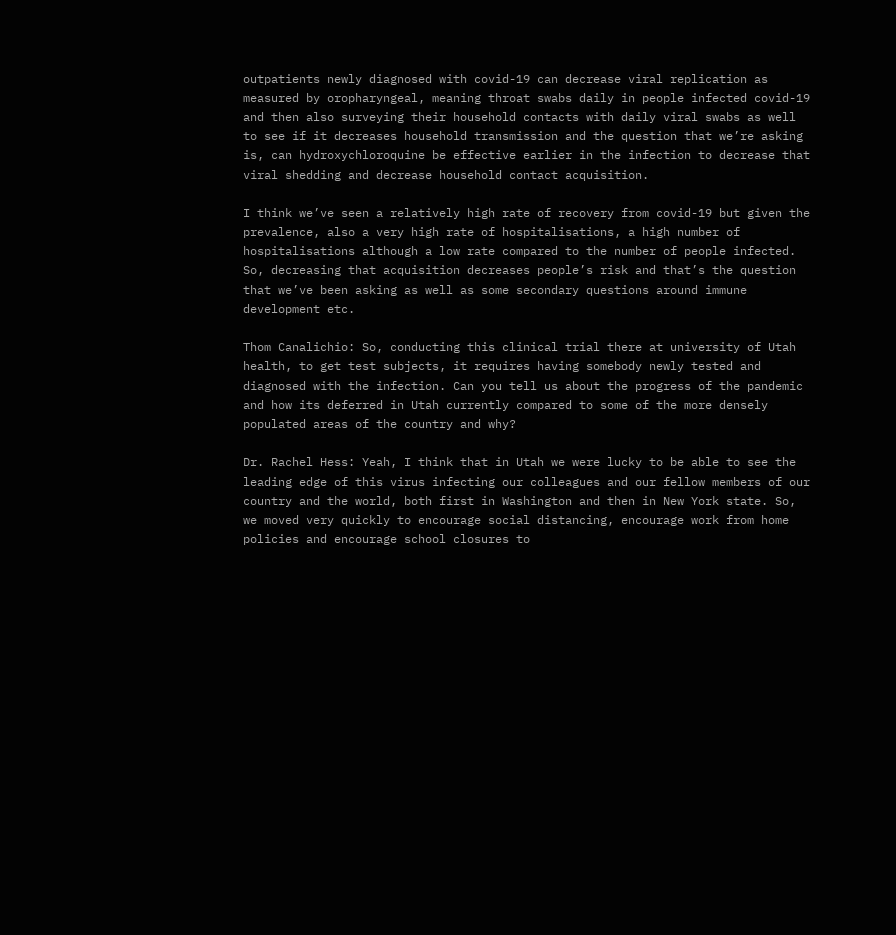outpatients newly diagnosed with covid-19 can decrease viral replication as measured by oropharyngeal, meaning throat swabs daily in people infected covid-19 and then also surveying their household contacts with daily viral swabs as well to see if it decreases household transmission and the question that we’re asking is, can hydroxychloroquine be effective earlier in the infection to decrease that viral shedding and decrease household contact acquisition.

I think we’ve seen a relatively high rate of recovery from covid-19 but given the prevalence, also a very high rate of hospitalisations, a high number of hospitalisations although a low rate compared to the number of people infected. So, decreasing that acquisition decreases people’s risk and that’s the question that we’ve been asking as well as some secondary questions around immune development etc.

Thom Canalichio: So, conducting this clinical trial there at university of Utah health, to get test subjects, it requires having somebody newly tested and diagnosed with the infection. Can you tell us about the progress of the pandemic and how its deferred in Utah currently compared to some of the more densely populated areas of the country and why?

Dr. Rachel Hess: Yeah, I think that in Utah we were lucky to be able to see the leading edge of this virus infecting our colleagues and our fellow members of our country and the world, both first in Washington and then in New York state. So, we moved very quickly to encourage social distancing, encourage work from home policies and encourage school closures to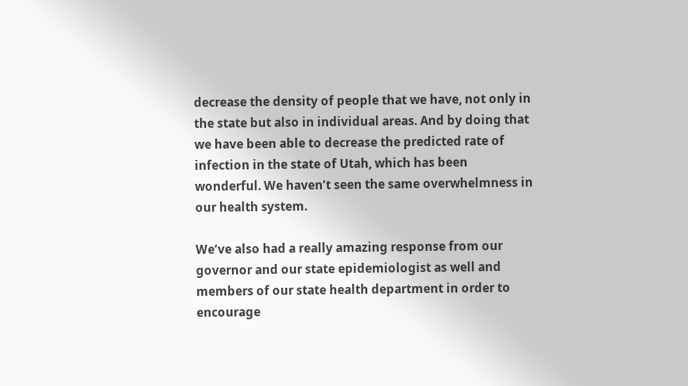decrease the density of people that we have, not only in the state but also in individual areas. And by doing that we have been able to decrease the predicted rate of infection in the state of Utah, which has been wonderful. We haven’t seen the same overwhelmness in our health system.

We’ve also had a really amazing response from our governor and our state epidemiologist as well and members of our state health department in order to encourage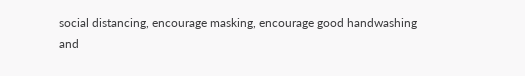social distancing, encourage masking, encourage good handwashing and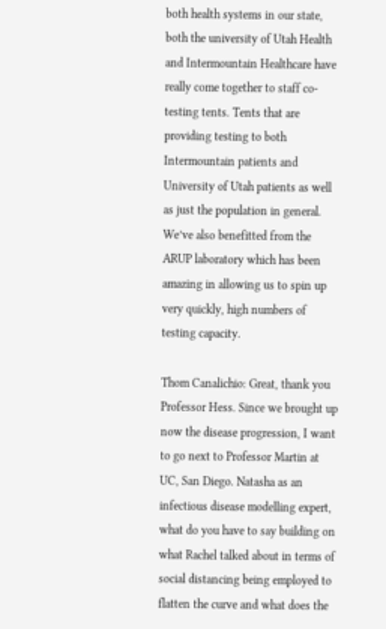both health systems in our state, both the university of Utah Health and Intermountain Healthcare have really come together to staff co-testing tents. Tents that are providing testing to both Intermountain patients and University of Utah patients as well as just the population in general. We’ve also benefitted from the ARUP laboratory which has been amazing in allowing us to spin up very quickly, high numbers of testing capacity.

Thom Canalichio: Great, thank you Professor Hess. Since we brought up now the disease progression, I want to go next to Professor Martin at UC, San Diego. Natasha as an infectious disease modelling expert, what do you have to say building on what Rachel talked about in terms of social distancing being employed to flatten the curve and what does the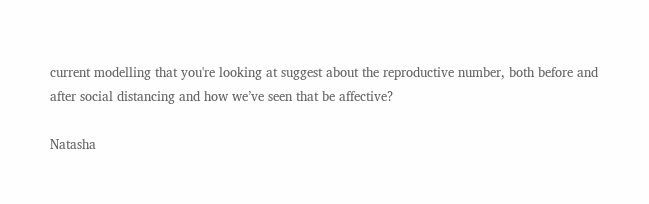current modelling that you're looking at suggest about the reproductive number, both before and after social distancing and how we’ve seen that be affective?

Natasha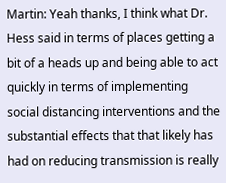Martin: Yeah thanks, I think what Dr. Hess said in terms of places getting a bit of a heads up and being able to act quickly in terms of implementing social distancing interventions and the substantial effects that that likely has had on reducing transmission is really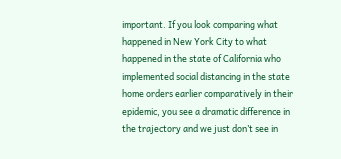important. If you look comparing what happened in New York City to what happened in the state of California who implemented social distancing in the state home orders earlier comparatively in their epidemic, you see a dramatic difference in the trajectory and we just don’t see in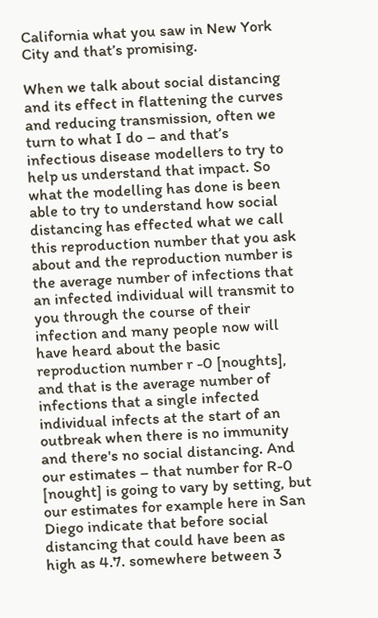California what you saw in New York City and that’s promising.

When we talk about social distancing and its effect in flattening the curves and reducing transmission, often we turn to what I do – and that’s infectious disease modellers to try to help us understand that impact. So what the modelling has done is been able to try to understand how social distancing has effected what we call this reproduction number that you ask about and the reproduction number is the average number of infections that an infected individual will transmit to you through the course of their infection and many people now will have heard about the basic reproduction number r -0 [noughts], and that is the average number of infections that a single infected individual infects at the start of an outbreak when there is no immunity and there's no social distancing. And our estimates – that number for R-0 [nought] is going to vary by setting, but our estimates for example here in San Diego indicate that before social distancing that could have been as high as 4.7. somewhere between 3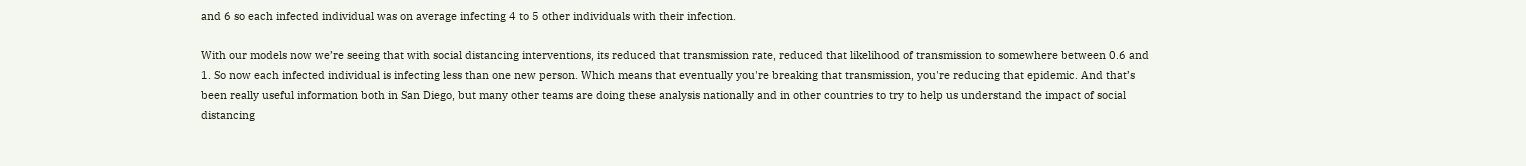and 6 so each infected individual was on average infecting 4 to 5 other individuals with their infection.

With our models now we’re seeing that with social distancing interventions, its reduced that transmission rate, reduced that likelihood of transmission to somewhere between 0.6 and 1. So now each infected individual is infecting less than one new person. Which means that eventually you're breaking that transmission, you're reducing that epidemic. And that’s been really useful information both in San Diego, but many other teams are doing these analysis nationally and in other countries to try to help us understand the impact of social distancing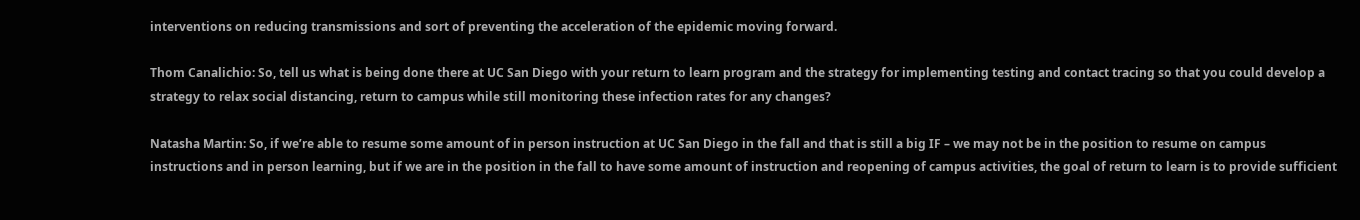interventions on reducing transmissions and sort of preventing the acceleration of the epidemic moving forward.

Thom Canalichio: So, tell us what is being done there at UC San Diego with your return to learn program and the strategy for implementing testing and contact tracing so that you could develop a strategy to relax social distancing, return to campus while still monitoring these infection rates for any changes?

Natasha Martin: So, if we’re able to resume some amount of in person instruction at UC San Diego in the fall and that is still a big IF – we may not be in the position to resume on campus instructions and in person learning, but if we are in the position in the fall to have some amount of instruction and reopening of campus activities, the goal of return to learn is to provide sufficient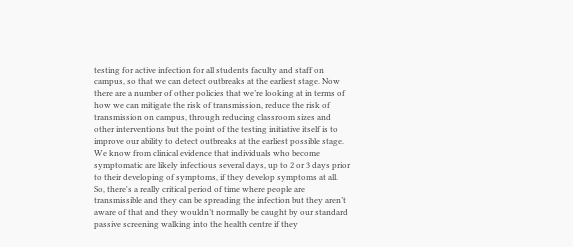testing for active infection for all students faculty and staff on campus, so that we can detect outbreaks at the earliest stage. Now there are a number of other policies that we’re looking at in terms of how we can mitigate the risk of transmission, reduce the risk of transmission on campus, through reducing classroom sizes and other interventions but the point of the testing initiative itself is to improve our ability to detect outbreaks at the earliest possible stage. We know from clinical evidence that individuals who become symptomatic are likely infectious several days, up to 2 or 3 days prior to their developing of symptoms, if they develop symptoms at all. So, there's a really critical period of time where people are transmissible and they can be spreading the infection but they aren’t aware of that and they wouldn’t normally be caught by our standard passive screening walking into the health centre if they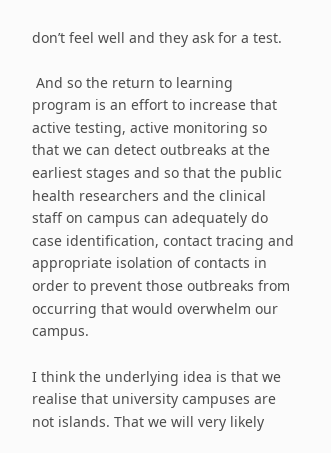don’t feel well and they ask for a test.

 And so the return to learning program is an effort to increase that active testing, active monitoring so that we can detect outbreaks at the earliest stages and so that the public health researchers and the clinical staff on campus can adequately do case identification, contact tracing and appropriate isolation of contacts in order to prevent those outbreaks from occurring that would overwhelm our campus.

I think the underlying idea is that we realise that university campuses are not islands. That we will very likely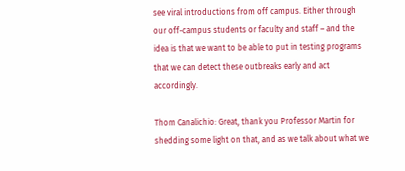see viral introductions from off campus. Either through our off-campus students or faculty and staff – and the idea is that we want to be able to put in testing programs that we can detect these outbreaks early and act accordingly.

Thom Canalichio: Great, thank you Professor Martin for shedding some light on that, and as we talk about what we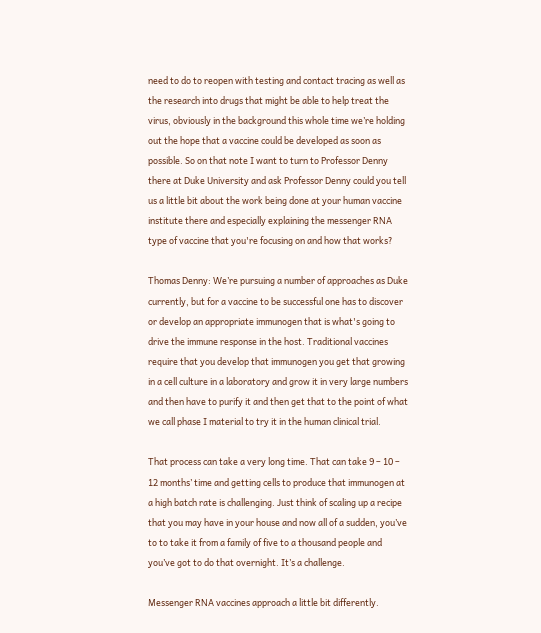need to do to reopen with testing and contact tracing as well as the research into drugs that might be able to help treat the virus, obviously in the background this whole time we’re holding out the hope that a vaccine could be developed as soon as possible. So on that note I want to turn to Professor Denny there at Duke University and ask Professor Denny could you tell us a little bit about the work being done at your human vaccine institute there and especially explaining the messenger RNA type of vaccine that you're focusing on and how that works?

Thomas Denny: We’re pursuing a number of approaches as Duke currently, but for a vaccine to be successful one has to discover or develop an appropriate immunogen that is what's going to drive the immune response in the host. Traditional vaccines require that you develop that immunogen you get that growing in a cell culture in a laboratory and grow it in very large numbers and then have to purify it and then get that to the point of what we call phase I material to try it in the human clinical trial.

That process can take a very long time. That can take 9 – 10 – 12 months’ time and getting cells to produce that immunogen at a high batch rate is challenging. Just think of scaling up a recipe that you may have in your house and now all of a sudden, you’ve to to take it from a family of five to a thousand people and you’ve got to do that overnight. It’s a challenge.

Messenger RNA vaccines approach a little bit differently.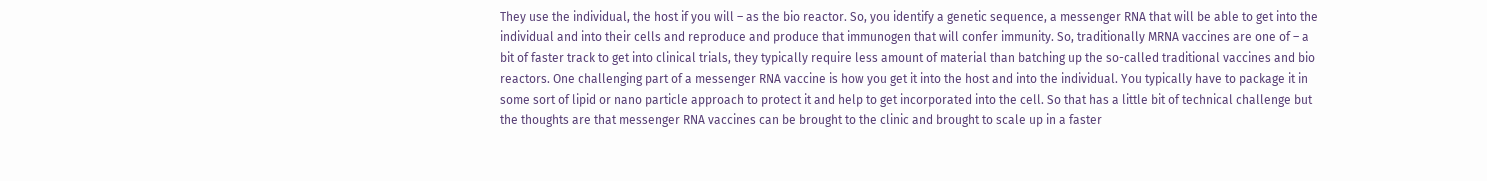They use the individual, the host if you will – as the bio reactor. So, you identify a genetic sequence, a messenger RNA that will be able to get into the individual and into their cells and reproduce and produce that immunogen that will confer immunity. So, traditionally MRNA vaccines are one of – a bit of faster track to get into clinical trials, they typically require less amount of material than batching up the so-called traditional vaccines and bio reactors. One challenging part of a messenger RNA vaccine is how you get it into the host and into the individual. You typically have to package it in some sort of lipid or nano particle approach to protect it and help to get incorporated into the cell. So that has a little bit of technical challenge but the thoughts are that messenger RNA vaccines can be brought to the clinic and brought to scale up in a faster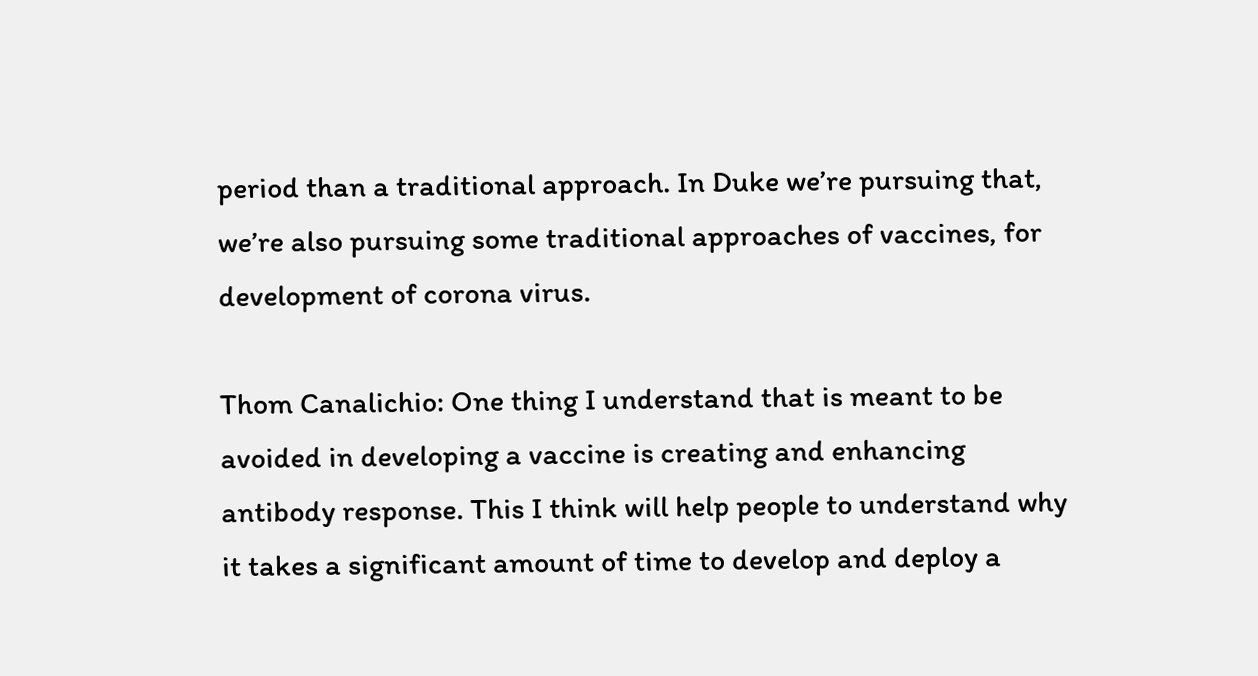period than a traditional approach. In Duke we’re pursuing that, we’re also pursuing some traditional approaches of vaccines, for development of corona virus.

Thom Canalichio: One thing I understand that is meant to be avoided in developing a vaccine is creating and enhancing antibody response. This I think will help people to understand why it takes a significant amount of time to develop and deploy a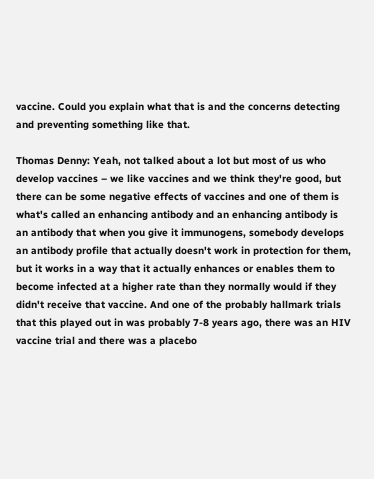vaccine. Could you explain what that is and the concerns detecting and preventing something like that.

Thomas Denny: Yeah, not talked about a lot but most of us who develop vaccines – we like vaccines and we think they're good, but there can be some negative effects of vaccines and one of them is what's called an enhancing antibody and an enhancing antibody is an antibody that when you give it immunogens, somebody develops an antibody profile that actually doesn't work in protection for them, but it works in a way that it actually enhances or enables them to become infected at a higher rate than they normally would if they didn't receive that vaccine. And one of the probably hallmark trials that this played out in was probably 7-8 years ago, there was an HIV vaccine trial and there was a placebo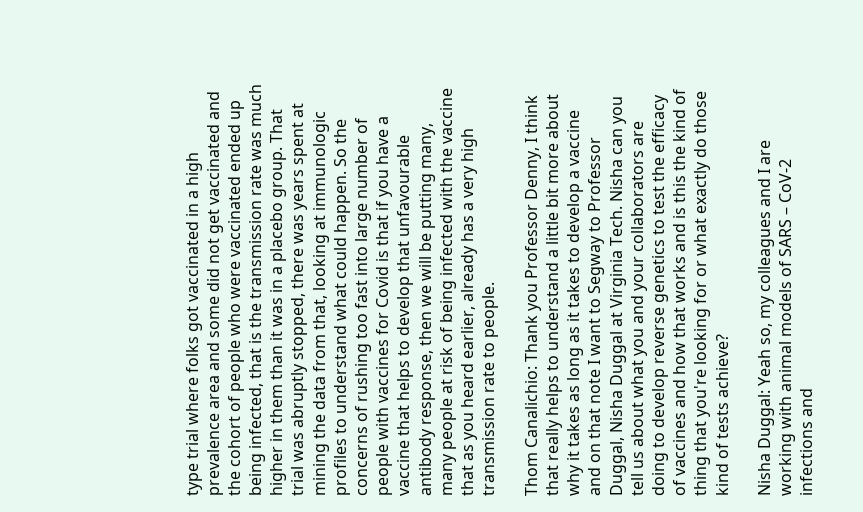type trial where folks got vaccinated in a high prevalence area and some did not get vaccinated and the cohort of people who were vaccinated ended up being infected, that is the transmission rate was much higher in them than it was in a placebo group. That trial was abruptly stopped, there was years spent at mining the data from that, looking at immunologic profiles to understand what could happen. So the concerns of rushing too fast into large number of people with vaccines for Covid is that if you have a vaccine that helps to develop that unfavourable antibody response, then we will be putting many, many people at risk of being infected with the vaccine that as you heard earlier, already has a very high transmission rate to people.

Thom Canalichio: Thank you Professor Denny, I think that really helps to understand a little bit more about why it takes as long as it takes to develop a vaccine and on that note I want to Segway to Professor Duggal, Nisha Duggal at Virginia Tech. Nisha can you tell us about what you and your collaborators are doing to develop reverse genetics to test the efficacy of vaccines and how that works and is this the kind of thing that you're looking for or what exactly do those kind of tests achieve?

Nisha Duggal: Yeah so, my colleagues and I are working with animal models of SARS – CoV-2 infections and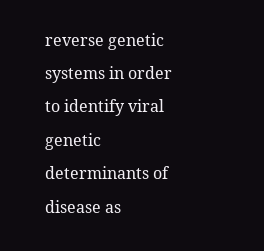reverse genetic systems in order to identify viral genetic determinants of disease as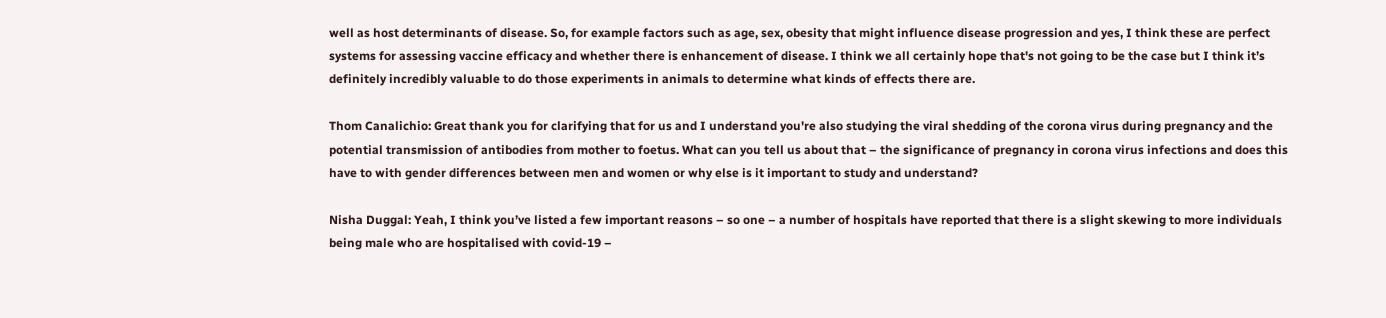well as host determinants of disease. So, for example factors such as age, sex, obesity that might influence disease progression and yes, I think these are perfect systems for assessing vaccine efficacy and whether there is enhancement of disease. I think we all certainly hope that's not going to be the case but I think it’s definitely incredibly valuable to do those experiments in animals to determine what kinds of effects there are.

Thom Canalichio: Great thank you for clarifying that for us and I understand you're also studying the viral shedding of the corona virus during pregnancy and the potential transmission of antibodies from mother to foetus. What can you tell us about that – the significance of pregnancy in corona virus infections and does this have to with gender differences between men and women or why else is it important to study and understand?

Nisha Duggal: Yeah, I think you’ve listed a few important reasons – so one – a number of hospitals have reported that there is a slight skewing to more individuals being male who are hospitalised with covid-19 –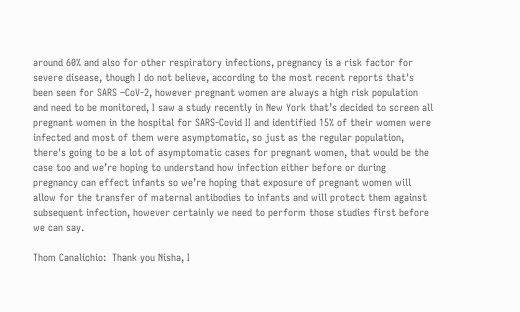around 60% and also for other respiratory infections, pregnancy is a risk factor for severe disease, though I do not believe, according to the most recent reports that's been seen for SARS –CoV-2, however pregnant women are always a high risk population and need to be monitored, I saw a study recently in New York that’s decided to screen all pregnant women in the hospital for SARS-Covid II and identified 15% of their women were infected and most of them were asymptomatic, so just as the regular population, there's going to be a lot of asymptomatic cases for pregnant women, that would be the case too and we’re hoping to understand how infection either before or during pregnancy can effect infants so we’re hoping that exposure of pregnant women will allow for the transfer of maternal antibodies to infants and will protect them against subsequent infection, however certainly we need to perform those studies first before we can say.

Thom Canalichio:  Thank you Nisha, I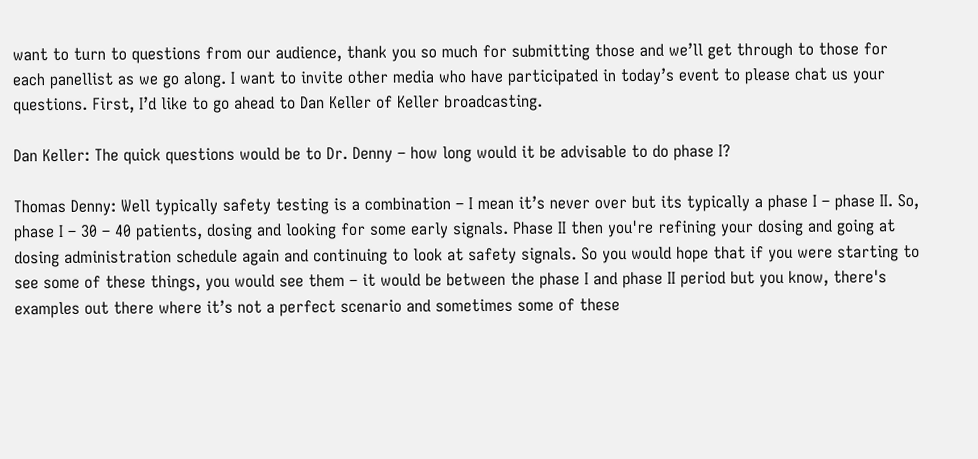want to turn to questions from our audience, thank you so much for submitting those and we’ll get through to those for each panellist as we go along. I want to invite other media who have participated in today’s event to please chat us your questions. First, I’d like to go ahead to Dan Keller of Keller broadcasting.

Dan Keller: The quick questions would be to Dr. Denny – how long would it be advisable to do phase I?

Thomas Denny: Well typically safety testing is a combination – I mean it’s never over but its typically a phase I – phase II. So, phase I – 30 – 40 patients, dosing and looking for some early signals. Phase II then you're refining your dosing and going at dosing administration schedule again and continuing to look at safety signals. So you would hope that if you were starting to see some of these things, you would see them – it would be between the phase I and phase II period but you know, there's examples out there where it’s not a perfect scenario and sometimes some of these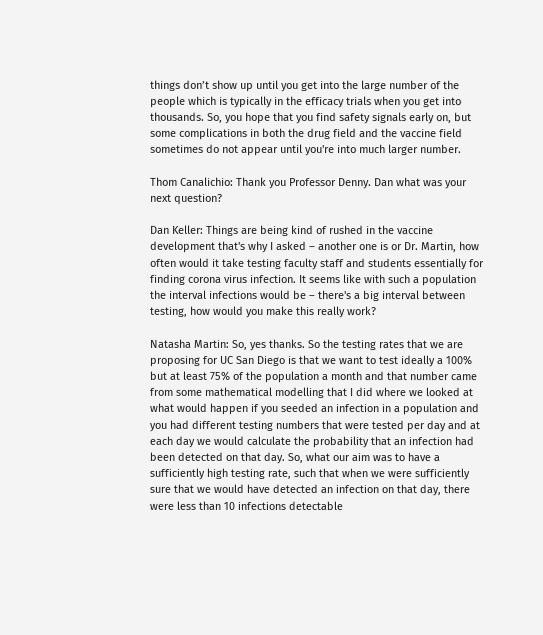things don’t show up until you get into the large number of the people which is typically in the efficacy trials when you get into thousands. So, you hope that you find safety signals early on, but some complications in both the drug field and the vaccine field sometimes do not appear until you're into much larger number.

Thom Canalichio: Thank you Professor Denny. Dan what was your next question?

Dan Keller: Things are being kind of rushed in the vaccine development that's why I asked – another one is or Dr. Martin, how often would it take testing faculty staff and students essentially for finding corona virus infection. It seems like with such a population the interval infections would be – there's a big interval between testing, how would you make this really work?

Natasha Martin: So, yes thanks. So the testing rates that we are proposing for UC San Diego is that we want to test ideally a 100% but at least 75% of the population a month and that number came from some mathematical modelling that I did where we looked at what would happen if you seeded an infection in a population and you had different testing numbers that were tested per day and at each day we would calculate the probability that an infection had been detected on that day. So, what our aim was to have a sufficiently high testing rate, such that when we were sufficiently sure that we would have detected an infection on that day, there were less than 10 infections detectable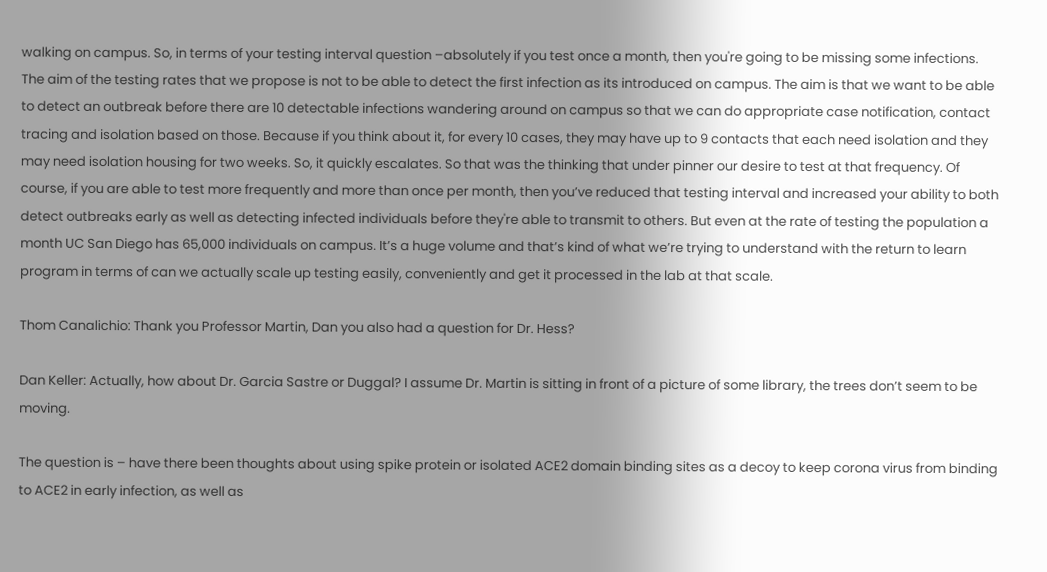walking on campus. So, in terms of your testing interval question –absolutely if you test once a month, then you're going to be missing some infections. The aim of the testing rates that we propose is not to be able to detect the first infection as its introduced on campus. The aim is that we want to be able to detect an outbreak before there are 10 detectable infections wandering around on campus so that we can do appropriate case notification, contact tracing and isolation based on those. Because if you think about it, for every 10 cases, they may have up to 9 contacts that each need isolation and they may need isolation housing for two weeks. So, it quickly escalates. So that was the thinking that under pinner our desire to test at that frequency. Of course, if you are able to test more frequently and more than once per month, then you’ve reduced that testing interval and increased your ability to both detect outbreaks early as well as detecting infected individuals before they're able to transmit to others. But even at the rate of testing the population a month UC San Diego has 65,000 individuals on campus. It’s a huge volume and that’s kind of what we’re trying to understand with the return to learn program in terms of can we actually scale up testing easily, conveniently and get it processed in the lab at that scale.

Thom Canalichio: Thank you Professor Martin, Dan you also had a question for Dr. Hess?

Dan Keller: Actually, how about Dr. Garcia Sastre or Duggal? I assume Dr. Martin is sitting in front of a picture of some library, the trees don’t seem to be moving.

The question is – have there been thoughts about using spike protein or isolated ACE2 domain binding sites as a decoy to keep corona virus from binding to ACE2 in early infection, as well as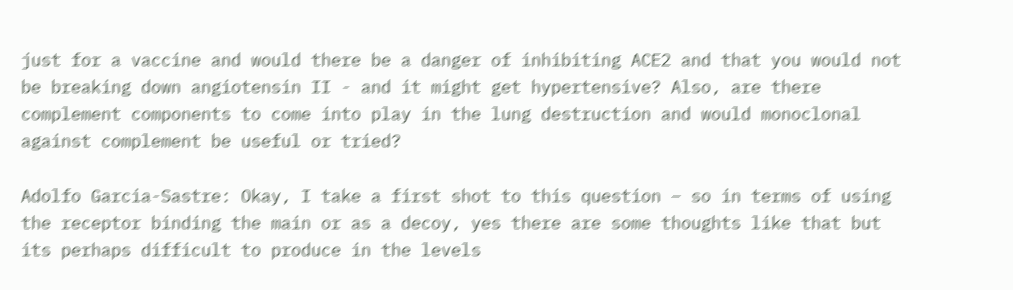just for a vaccine and would there be a danger of inhibiting ACE2 and that you would not be breaking down angiotensin II - and it might get hypertensive? Also, are there complement components to come into play in the lung destruction and would monoclonal against complement be useful or tried?

Adolfo Garcia-Sastre: Okay, I take a first shot to this question – so in terms of using the receptor binding the main or as a decoy, yes there are some thoughts like that but its perhaps difficult to produce in the levels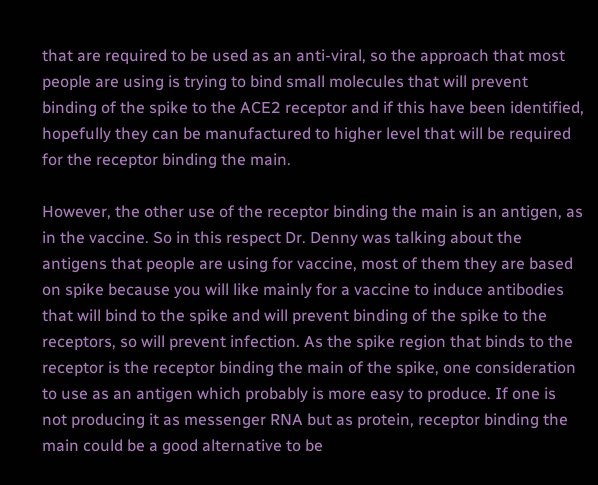that are required to be used as an anti-viral, so the approach that most people are using is trying to bind small molecules that will prevent binding of the spike to the ACE2 receptor and if this have been identified, hopefully they can be manufactured to higher level that will be required for the receptor binding the main.

However, the other use of the receptor binding the main is an antigen, as in the vaccine. So in this respect Dr. Denny was talking about the antigens that people are using for vaccine, most of them they are based on spike because you will like mainly for a vaccine to induce antibodies that will bind to the spike and will prevent binding of the spike to the receptors, so will prevent infection. As the spike region that binds to the receptor is the receptor binding the main of the spike, one consideration to use as an antigen which probably is more easy to produce. If one is not producing it as messenger RNA but as protein, receptor binding the main could be a good alternative to be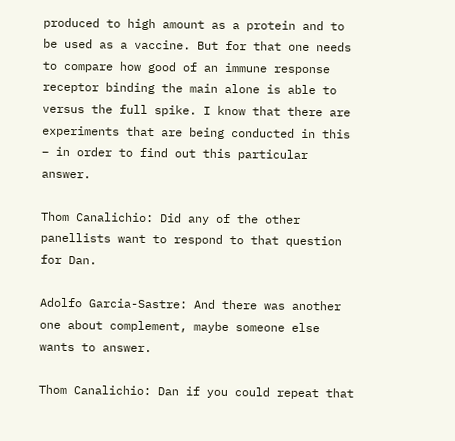produced to high amount as a protein and to be used as a vaccine. But for that one needs to compare how good of an immune response receptor binding the main alone is able to versus the full spike. I know that there are experiments that are being conducted in this – in order to find out this particular answer.

Thom Canalichio: Did any of the other panellists want to respond to that question for Dan.

Adolfo Garcia-Sastre: And there was another one about complement, maybe someone else wants to answer.

Thom Canalichio: Dan if you could repeat that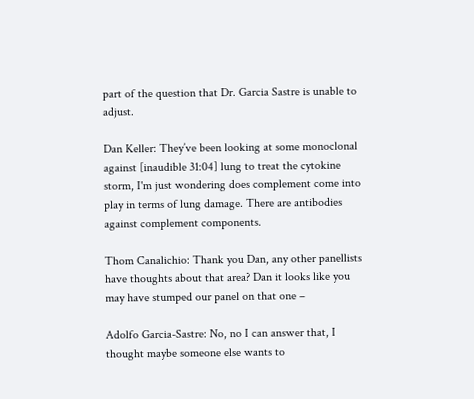part of the question that Dr. Garcia Sastre is unable to adjust.

Dan Keller: They’ve been looking at some monoclonal against [inaudible 31:04] lung to treat the cytokine storm, I'm just wondering does complement come into play in terms of lung damage. There are antibodies against complement components.

Thom Canalichio: Thank you Dan, any other panellists have thoughts about that area? Dan it looks like you may have stumped our panel on that one –

Adolfo Garcia-Sastre: No, no I can answer that, I thought maybe someone else wants to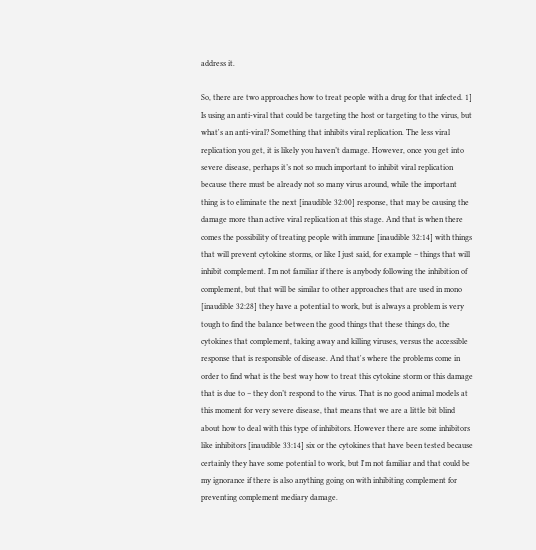address it.

So, there are two approaches how to treat people with a drug for that infected. 1] Is using an anti-viral that could be targeting the host or targeting to the virus, but what's an anti-viral? Something that inhibits viral replication. The less viral replication you get, it is likely you haven’t damage. However, once you get into severe disease, perhaps it’s not so much important to inhibit viral replication because there must be already not so many virus around, while the important thing is to eliminate the next [inaudible 32:00] response, that may be causing the damage more than active viral replication at this stage. And that is when there comes the possibility of treating people with immune [inaudible 32:14] with things that will prevent cytokine storms, or like I just said, for example – things that will inhibit complement. I'm not familiar if there is anybody following the inhibition of complement, but that will be similar to other approaches that are used in mono [inaudible 32:28] they have a potential to work, but is always a problem is very tough to find the balance between the good things that these things do, the cytokines that complement, taking away and killing viruses, versus the accessible response that is responsible of disease. And that's where the problems come in order to find what is the best way how to treat this cytokine storm or this damage that is due to – they don’t respond to the virus. That is no good animal models at this moment for very severe disease, that means that we are a little bit blind about how to deal with this type of inhibitors. However there are some inhibitors like inhibitors [inaudible 33:14] six or the cytokines that have been tested because certainly they have some potential to work, but I'm not familiar and that could be my ignorance if there is also anything going on with inhibiting complement for preventing complement mediary damage.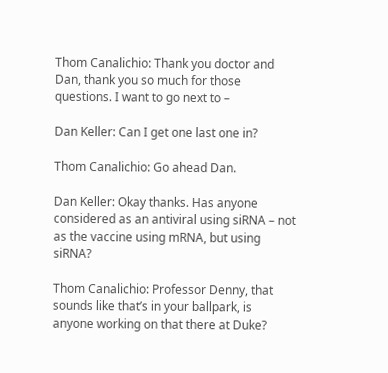Thom Canalichio: Thank you doctor and Dan, thank you so much for those questions. I want to go next to –

Dan Keller: Can I get one last one in?

Thom Canalichio: Go ahead Dan.

Dan Keller: Okay thanks. Has anyone considered as an antiviral using siRNA – not as the vaccine using mRNA, but using siRNA?

Thom Canalichio: Professor Denny, that sounds like that’s in your ballpark, is anyone working on that there at Duke?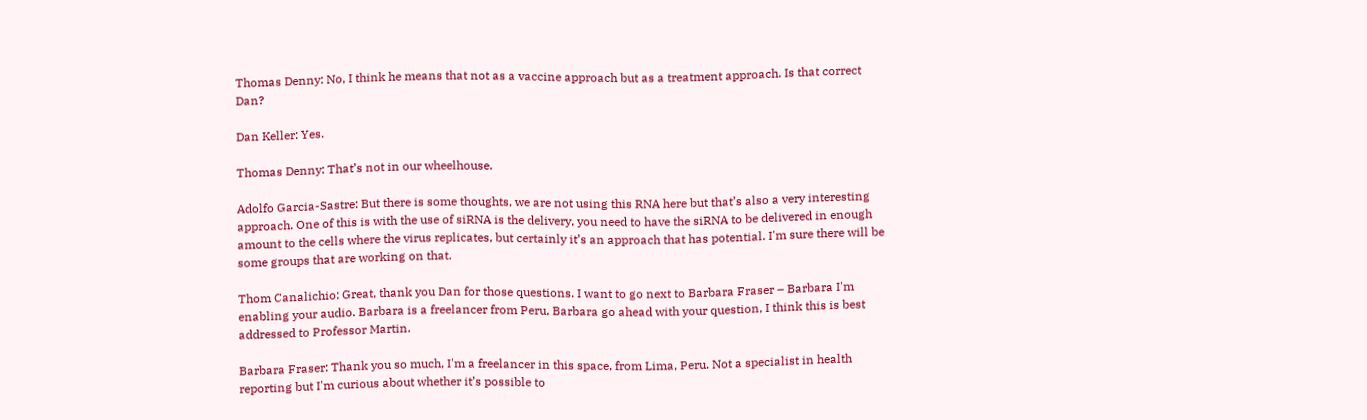Thomas Denny: No, I think he means that not as a vaccine approach but as a treatment approach. Is that correct Dan?

Dan Keller: Yes.

Thomas Denny: That’s not in our wheelhouse.

Adolfo Garcia-Sastre: But there is some thoughts, we are not using this RNA here but that’s also a very interesting approach. One of this is with the use of siRNA is the delivery, you need to have the siRNA to be delivered in enough amount to the cells where the virus replicates, but certainly it’s an approach that has potential. I'm sure there will be some groups that are working on that.

Thom Canalichio: Great, thank you Dan for those questions. I want to go next to Barbara Fraser – Barbara I'm enabling your audio. Barbara is a freelancer from Peru, Barbara go ahead with your question, I think this is best addressed to Professor Martin.

Barbara Fraser: Thank you so much, I'm a freelancer in this space, from Lima, Peru. Not a specialist in health reporting but I'm curious about whether it’s possible to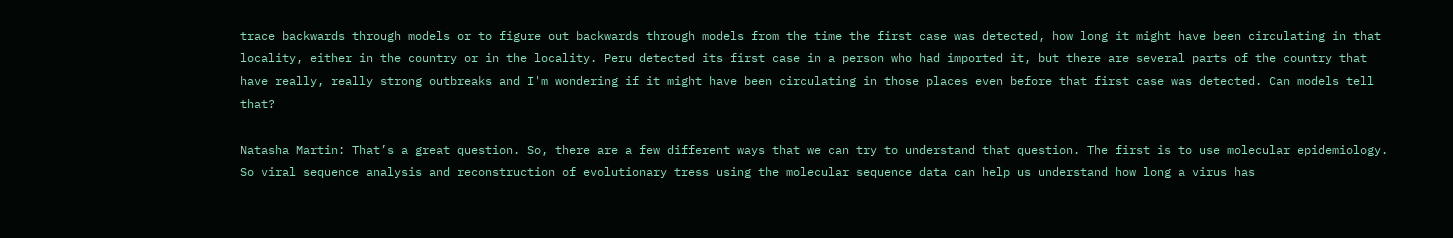trace backwards through models or to figure out backwards through models from the time the first case was detected, how long it might have been circulating in that locality, either in the country or in the locality. Peru detected its first case in a person who had imported it, but there are several parts of the country that have really, really strong outbreaks and I'm wondering if it might have been circulating in those places even before that first case was detected. Can models tell that?

Natasha Martin: That’s a great question. So, there are a few different ways that we can try to understand that question. The first is to use molecular epidemiology. So viral sequence analysis and reconstruction of evolutionary tress using the molecular sequence data can help us understand how long a virus has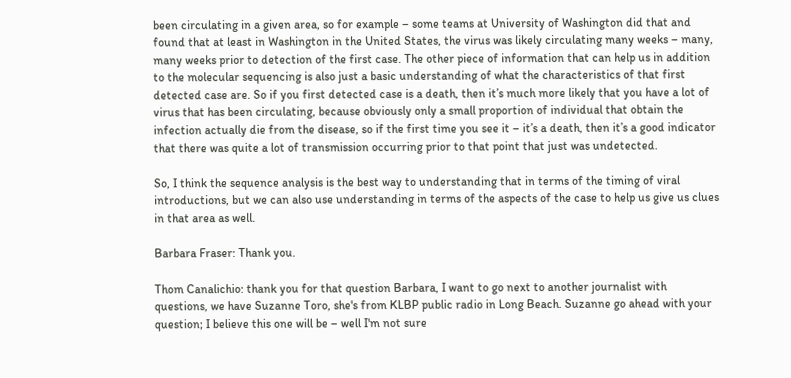been circulating in a given area, so for example – some teams at University of Washington did that and found that at least in Washington in the United States, the virus was likely circulating many weeks – many, many weeks prior to detection of the first case. The other piece of information that can help us in addition to the molecular sequencing is also just a basic understanding of what the characteristics of that first detected case are. So if you first detected case is a death, then it’s much more likely that you have a lot of virus that has been circulating, because obviously only a small proportion of individual that obtain the infection actually die from the disease, so if the first time you see it – it’s a death, then it’s a good indicator that there was quite a lot of transmission occurring prior to that point that just was undetected.

So, I think the sequence analysis is the best way to understanding that in terms of the timing of viral introductions, but we can also use understanding in terms of the aspects of the case to help us give us clues in that area as well.

Barbara Fraser: Thank you.

Thom Canalichio: thank you for that question Barbara, I want to go next to another journalist with questions, we have Suzanne Toro, she's from KLBP public radio in Long Beach. Suzanne go ahead with your question; I believe this one will be – well I'm not sure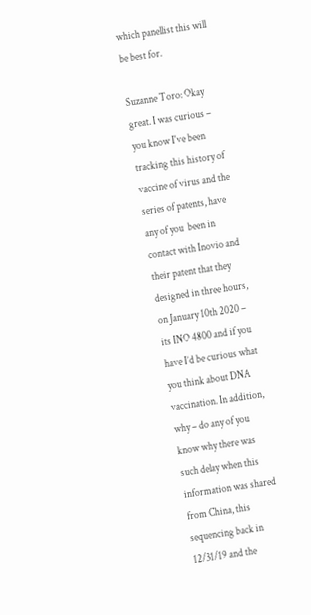which panellist this will be best for.

Suzanne Toro: Okay great. I was curious – you know I've been tracking this history of vaccine of virus and the series of patents, have any of you  been in contact with Inovio and their patent that they designed in three hours, on January 10th 2020 – its INO 4800 and if you have I’d be curious what you think about DNA vaccination. In addition, why – do any of you know why there was such delay when this information was shared from China, this sequencing back in 12/31/19 and the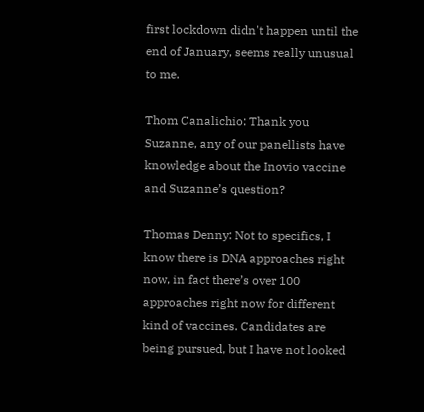first lockdown didn't happen until the end of January, seems really unusual to me.

Thom Canalichio: Thank you Suzanne, any of our panellists have knowledge about the Inovio vaccine and Suzanne’s question?

Thomas Denny: Not to specifics, I know there is DNA approaches right now, in fact there’s over 100 approaches right now for different kind of vaccines. Candidates are being pursued, but I have not looked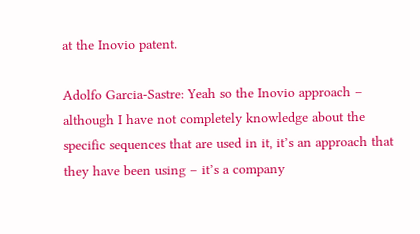at the Inovio patent.

Adolfo Garcia-Sastre: Yeah so the Inovio approach – although I have not completely knowledge about the specific sequences that are used in it, it’s an approach that they have been using – it’s a company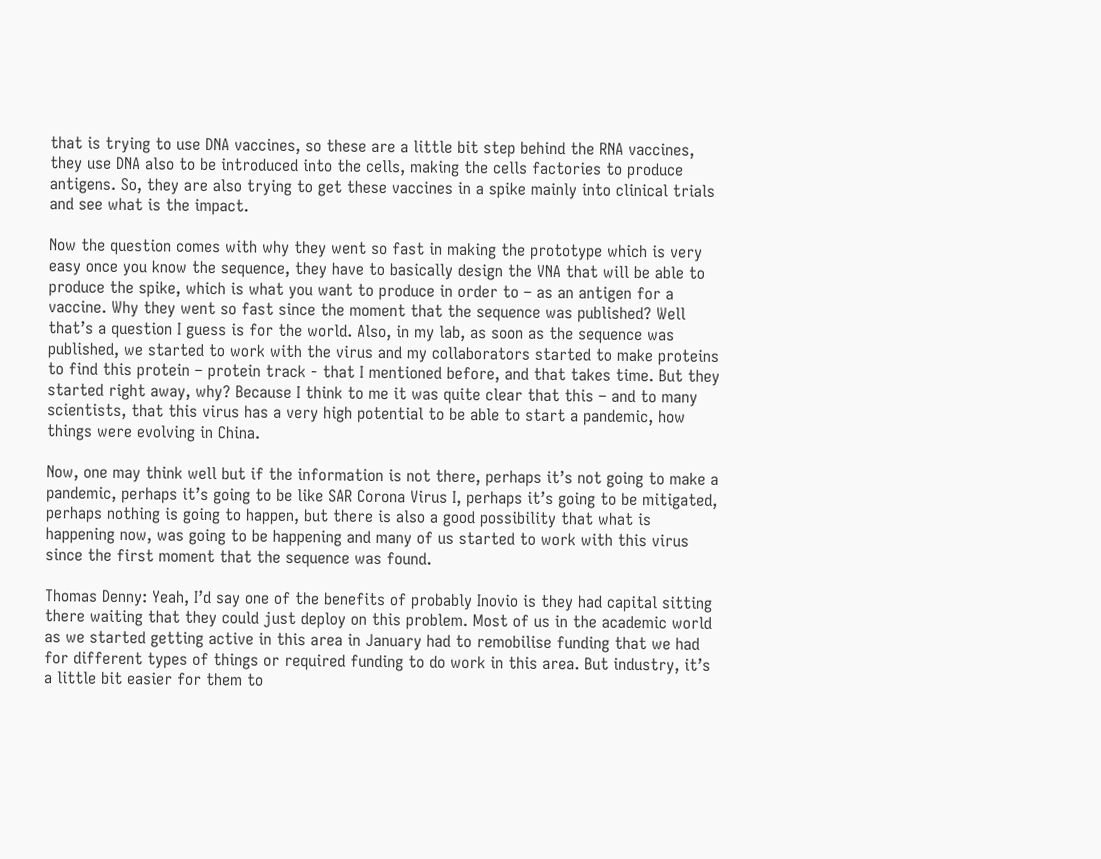that is trying to use DNA vaccines, so these are a little bit step behind the RNA vaccines, they use DNA also to be introduced into the cells, making the cells factories to produce antigens. So, they are also trying to get these vaccines in a spike mainly into clinical trials and see what is the impact.

Now the question comes with why they went so fast in making the prototype which is very easy once you know the sequence, they have to basically design the VNA that will be able to produce the spike, which is what you want to produce in order to – as an antigen for a vaccine. Why they went so fast since the moment that the sequence was published? Well that’s a question I guess is for the world. Also, in my lab, as soon as the sequence was published, we started to work with the virus and my collaborators started to make proteins to find this protein – protein track - that I mentioned before, and that takes time. But they started right away, why? Because I think to me it was quite clear that this – and to many scientists, that this virus has a very high potential to be able to start a pandemic, how things were evolving in China.

Now, one may think well but if the information is not there, perhaps it’s not going to make a pandemic, perhaps it’s going to be like SAR Corona Virus I, perhaps it’s going to be mitigated, perhaps nothing is going to happen, but there is also a good possibility that what is happening now, was going to be happening and many of us started to work with this virus since the first moment that the sequence was found.

Thomas Denny: Yeah, I’d say one of the benefits of probably Inovio is they had capital sitting there waiting that they could just deploy on this problem. Most of us in the academic world as we started getting active in this area in January had to remobilise funding that we had for different types of things or required funding to do work in this area. But industry, it’s a little bit easier for them to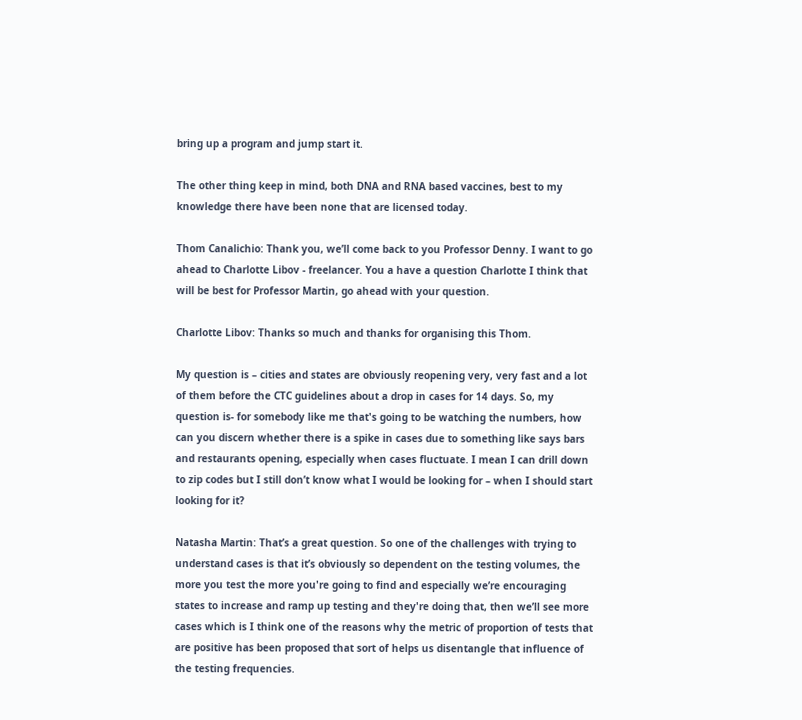bring up a program and jump start it.

The other thing keep in mind, both DNA and RNA based vaccines, best to my knowledge there have been none that are licensed today.

Thom Canalichio: Thank you, we’ll come back to you Professor Denny. I want to go ahead to Charlotte Libov - freelancer. You a have a question Charlotte I think that will be best for Professor Martin, go ahead with your question.

Charlotte Libov: Thanks so much and thanks for organising this Thom.

My question is – cities and states are obviously reopening very, very fast and a lot of them before the CTC guidelines about a drop in cases for 14 days. So, my question is- for somebody like me that's going to be watching the numbers, how can you discern whether there is a spike in cases due to something like says bars and restaurants opening, especially when cases fluctuate. I mean I can drill down to zip codes but I still don’t know what I would be looking for – when I should start looking for it?

Natasha Martin: That’s a great question. So one of the challenges with trying to understand cases is that it’s obviously so dependent on the testing volumes, the more you test the more you're going to find and especially we’re encouraging states to increase and ramp up testing and they're doing that, then we’ll see more cases which is I think one of the reasons why the metric of proportion of tests that are positive has been proposed that sort of helps us disentangle that influence of the testing frequencies.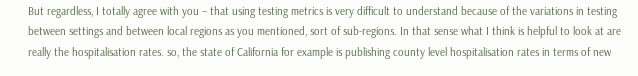But regardless, I totally agree with you – that using testing metrics is very difficult to understand because of the variations in testing between settings and between local regions as you mentioned, sort of sub-regions. In that sense what I think is helpful to look at are really the hospitalisation rates. so, the state of California for example is publishing county level hospitalisation rates in terms of new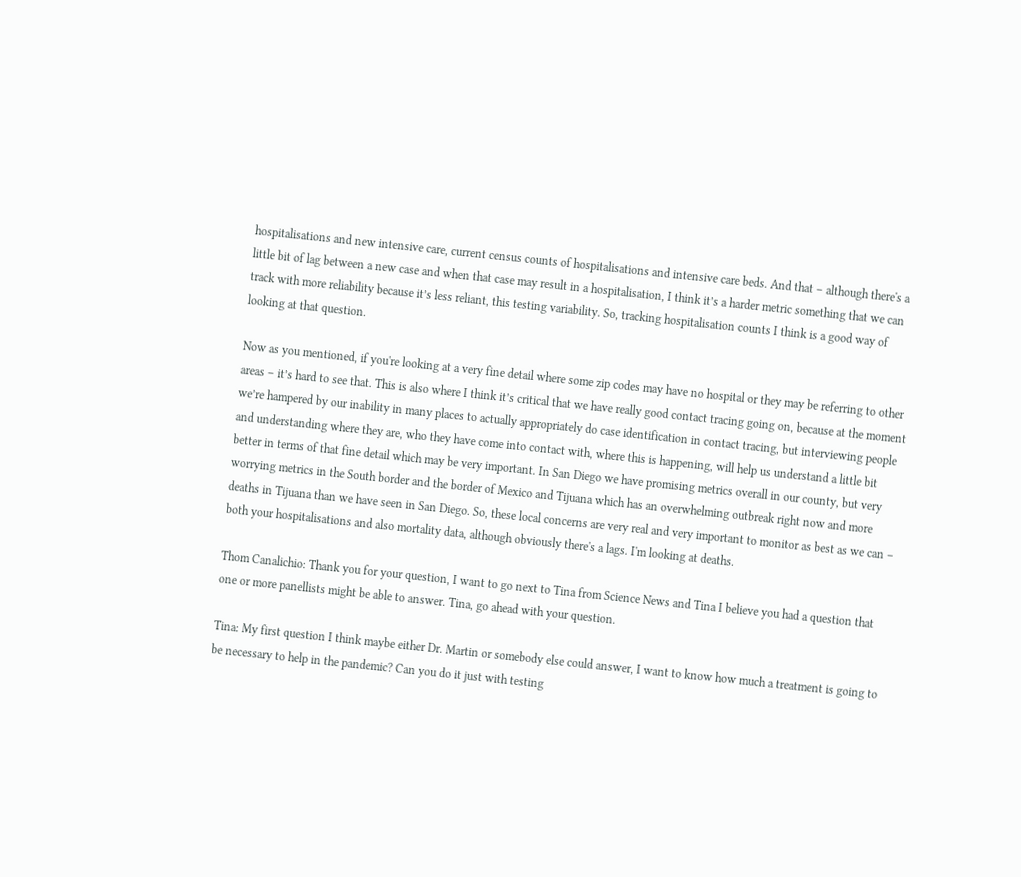hospitalisations and new intensive care, current census counts of hospitalisations and intensive care beds. And that – although there's a little bit of lag between a new case and when that case may result in a hospitalisation, I think it’s a harder metric something that we can track with more reliability because it’s less reliant, this testing variability. So, tracking hospitalisation counts I think is a good way of looking at that question.

Now as you mentioned, if you're looking at a very fine detail where some zip codes may have no hospital or they may be referring to other areas – it’s hard to see that. This is also where I think it’s critical that we have really good contact tracing going on, because at the moment we’re hampered by our inability in many places to actually appropriately do case identification in contact tracing, but interviewing people and understanding where they are, who they have come into contact with, where this is happening, will help us understand a little bit better in terms of that fine detail which may be very important. In San Diego we have promising metrics overall in our county, but very worrying metrics in the South border and the border of Mexico and Tijuana which has an overwhelming outbreak right now and more deaths in Tijuana than we have seen in San Diego. So, these local concerns are very real and very important to monitor as best as we can – both your hospitalisations and also mortality data, although obviously there's a lags. I'm looking at deaths.

Thom Canalichio: Thank you for your question, I want to go next to Tina from Science News and Tina I believe you had a question that one or more panellists might be able to answer. Tina, go ahead with your question.

Tina: My first question I think maybe either Dr. Martin or somebody else could answer, I want to know how much a treatment is going to be necessary to help in the pandemic? Can you do it just with testing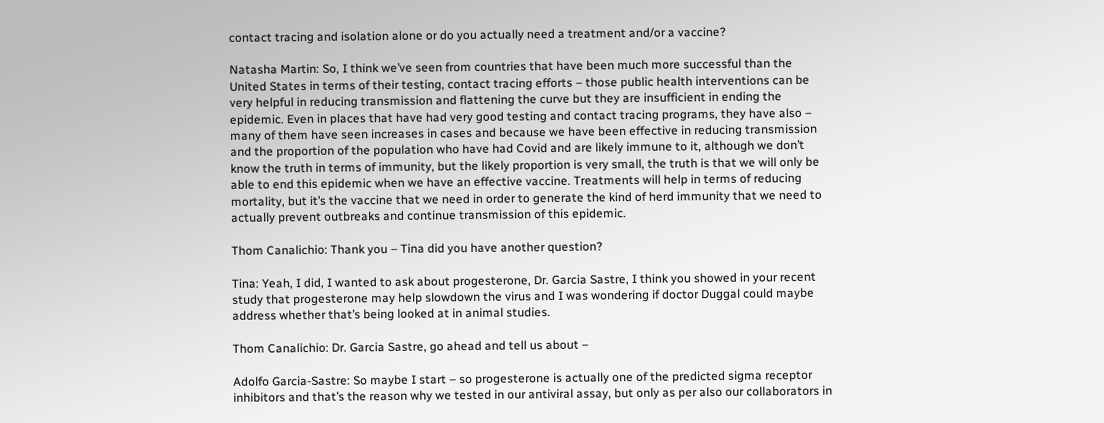contact tracing and isolation alone or do you actually need a treatment and/or a vaccine?

Natasha Martin: So, I think we’ve seen from countries that have been much more successful than the United States in terms of their testing, contact tracing efforts – those public health interventions can be very helpful in reducing transmission and flattening the curve but they are insufficient in ending the epidemic. Even in places that have had very good testing and contact tracing programs, they have also – many of them have seen increases in cases and because we have been effective in reducing transmission and the proportion of the population who have had Covid and are likely immune to it, although we don’t know the truth in terms of immunity, but the likely proportion is very small, the truth is that we will only be able to end this epidemic when we have an effective vaccine. Treatments will help in terms of reducing mortality, but it’s the vaccine that we need in order to generate the kind of herd immunity that we need to actually prevent outbreaks and continue transmission of this epidemic.

Thom Canalichio: Thank you – Tina did you have another question?

Tina: Yeah, I did, I wanted to ask about progesterone, Dr. Garcia Sastre, I think you showed in your recent study that progesterone may help slowdown the virus and I was wondering if doctor Duggal could maybe address whether that’s being looked at in animal studies.

Thom Canalichio: Dr. Garcia Sastre, go ahead and tell us about –

Adolfo Garcia-Sastre: So maybe I start – so progesterone is actually one of the predicted sigma receptor inhibitors and that’s the reason why we tested in our antiviral assay, but only as per also our collaborators in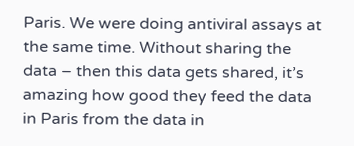Paris. We were doing antiviral assays at the same time. Without sharing the data – then this data gets shared, it’s amazing how good they feed the data in Paris from the data in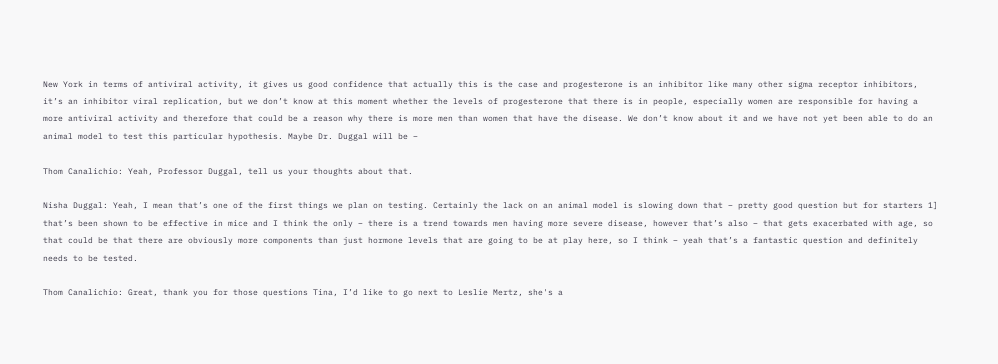New York in terms of antiviral activity, it gives us good confidence that actually this is the case and progesterone is an inhibitor like many other sigma receptor inhibitors, it’s an inhibitor viral replication, but we don’t know at this moment whether the levels of progesterone that there is in people, especially women are responsible for having a more antiviral activity and therefore that could be a reason why there is more men than women that have the disease. We don’t know about it and we have not yet been able to do an animal model to test this particular hypothesis. Maybe Dr. Duggal will be –

Thom Canalichio: Yeah, Professor Duggal, tell us your thoughts about that.

Nisha Duggal: Yeah, I mean that’s one of the first things we plan on testing. Certainly the lack on an animal model is slowing down that – pretty good question but for starters 1] that’s been shown to be effective in mice and I think the only – there is a trend towards men having more severe disease, however that’s also – that gets exacerbated with age, so that could be that there are obviously more components than just hormone levels that are going to be at play here, so I think – yeah that’s a fantastic question and definitely needs to be tested.

Thom Canalichio: Great, thank you for those questions Tina, I’d like to go next to Leslie Mertz, she's a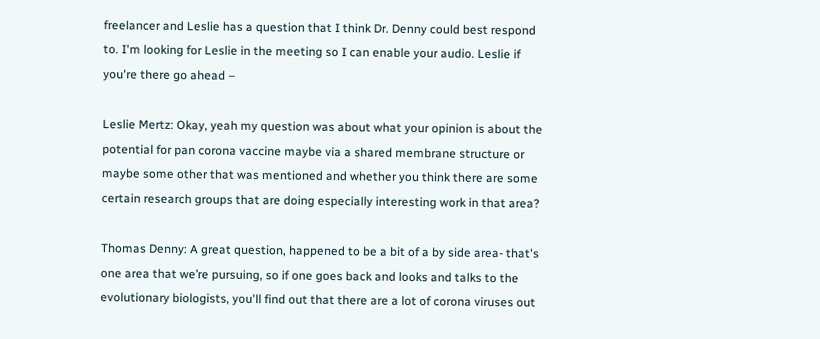freelancer and Leslie has a question that I think Dr. Denny could best respond to. I'm looking for Leslie in the meeting so I can enable your audio. Leslie if you're there go ahead –

Leslie Mertz: Okay, yeah my question was about what your opinion is about the potential for pan corona vaccine maybe via a shared membrane structure or maybe some other that was mentioned and whether you think there are some certain research groups that are doing especially interesting work in that area?

Thomas Denny: A great question, happened to be a bit of a by side area- that's one area that we’re pursuing, so if one goes back and looks and talks to the evolutionary biologists, you'll find out that there are a lot of corona viruses out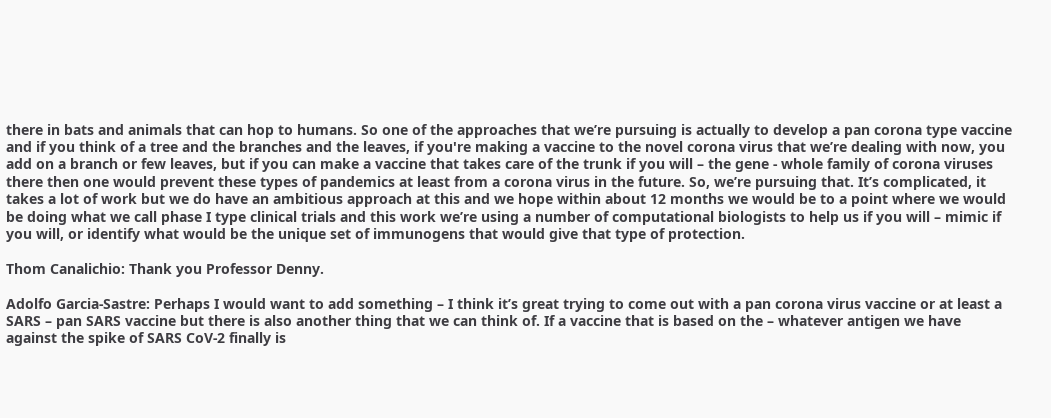there in bats and animals that can hop to humans. So one of the approaches that we’re pursuing is actually to develop a pan corona type vaccine and if you think of a tree and the branches and the leaves, if you're making a vaccine to the novel corona virus that we’re dealing with now, you add on a branch or few leaves, but if you can make a vaccine that takes care of the trunk if you will – the gene - whole family of corona viruses there then one would prevent these types of pandemics at least from a corona virus in the future. So, we’re pursuing that. It’s complicated, it takes a lot of work but we do have an ambitious approach at this and we hope within about 12 months we would be to a point where we would be doing what we call phase I type clinical trials and this work we’re using a number of computational biologists to help us if you will – mimic if you will, or identify what would be the unique set of immunogens that would give that type of protection.

Thom Canalichio: Thank you Professor Denny.

Adolfo Garcia-Sastre: Perhaps I would want to add something – I think it’s great trying to come out with a pan corona virus vaccine or at least a SARS – pan SARS vaccine but there is also another thing that we can think of. If a vaccine that is based on the – whatever antigen we have against the spike of SARS CoV-2 finally is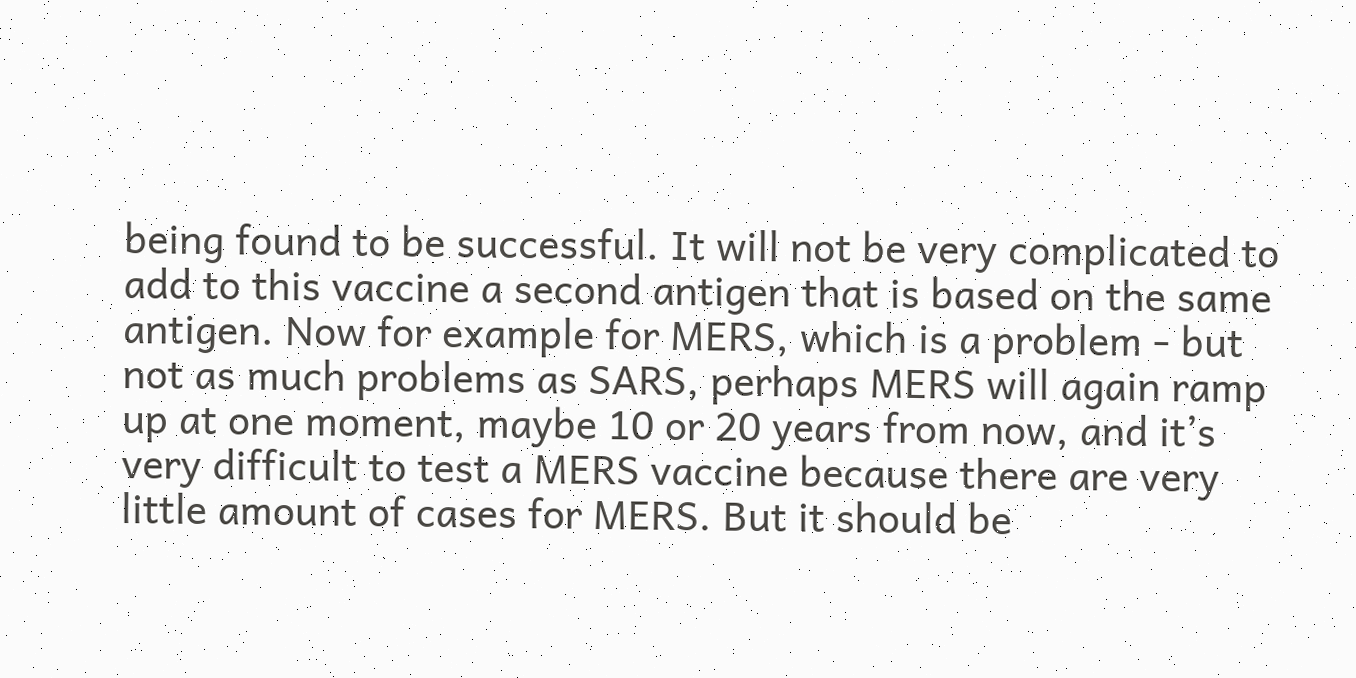being found to be successful. It will not be very complicated to add to this vaccine a second antigen that is based on the same antigen. Now for example for MERS, which is a problem - but not as much problems as SARS, perhaps MERS will again ramp up at one moment, maybe 10 or 20 years from now, and it’s very difficult to test a MERS vaccine because there are very little amount of cases for MERS. But it should be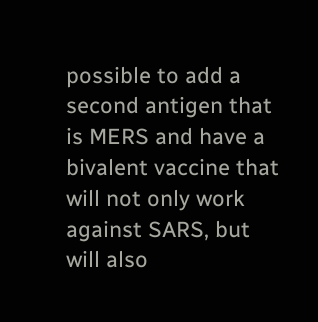possible to add a second antigen that is MERS and have a bivalent vaccine that will not only work against SARS, but will also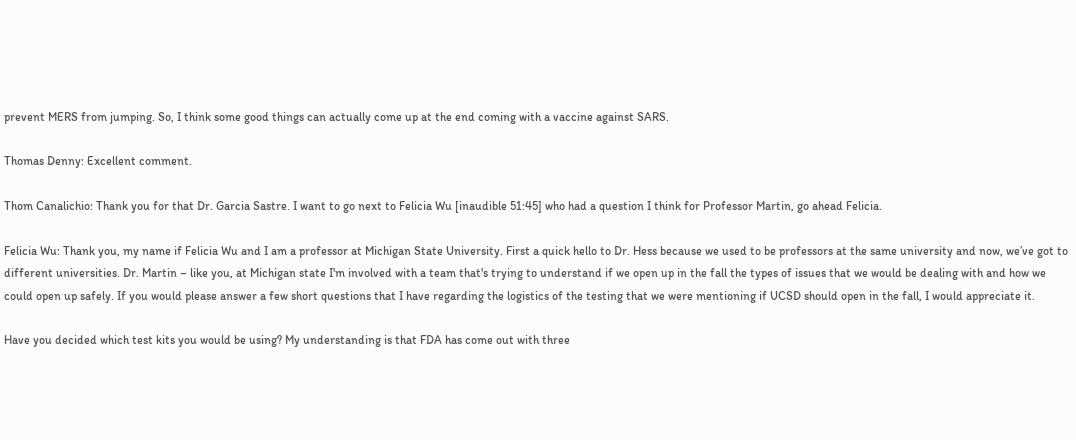prevent MERS from jumping. So, I think some good things can actually come up at the end coming with a vaccine against SARS.

Thomas Denny: Excellent comment.

Thom Canalichio: Thank you for that Dr. Garcia Sastre. I want to go next to Felicia Wu [inaudible 51:45] who had a question I think for Professor Martin, go ahead Felicia.

Felicia Wu: Thank you, my name if Felicia Wu and I am a professor at Michigan State University. First a quick hello to Dr. Hess because we used to be professors at the same university and now, we’ve got to different universities. Dr. Martin – like you, at Michigan state I'm involved with a team that's trying to understand if we open up in the fall the types of issues that we would be dealing with and how we could open up safely. If you would please answer a few short questions that I have regarding the logistics of the testing that we were mentioning if UCSD should open in the fall, I would appreciate it.

Have you decided which test kits you would be using? My understanding is that FDA has come out with three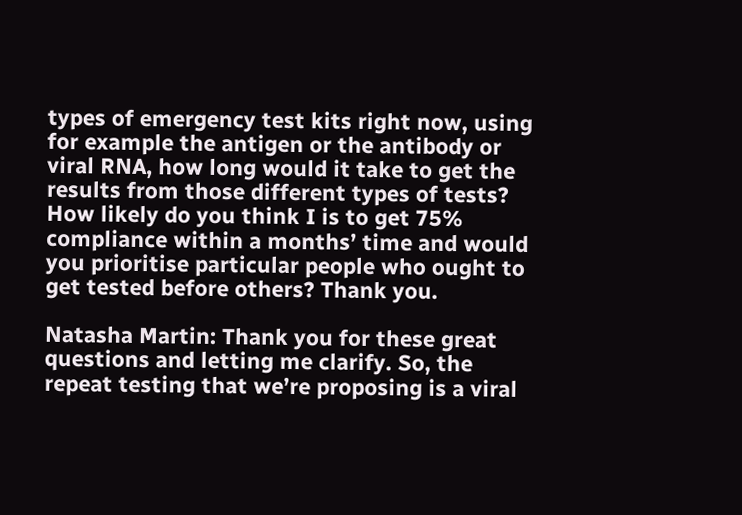types of emergency test kits right now, using for example the antigen or the antibody or viral RNA, how long would it take to get the results from those different types of tests? How likely do you think I is to get 75% compliance within a months’ time and would you prioritise particular people who ought to get tested before others? Thank you.

Natasha Martin: Thank you for these great questions and letting me clarify. So, the repeat testing that we’re proposing is a viral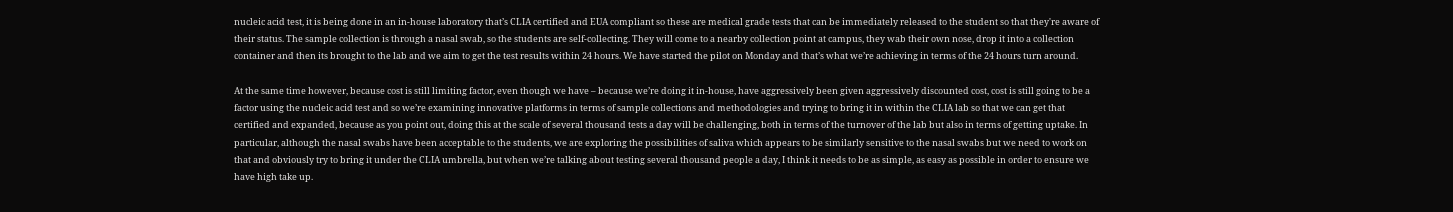nucleic acid test, it is being done in an in-house laboratory that’s CLIA certified and EUA compliant so these are medical grade tests that can be immediately released to the student so that they're aware of their status. The sample collection is through a nasal swab, so the students are self-collecting. They will come to a nearby collection point at campus, they wab their own nose, drop it into a collection container and then its brought to the lab and we aim to get the test results within 24 hours. We have started the pilot on Monday and that’s what we’re achieving in terms of the 24 hours turn around.

At the same time however, because cost is still limiting factor, even though we have – because we’re doing it in-house, have aggressively been given aggressively discounted cost, cost is still going to be a factor using the nucleic acid test and so we’re examining innovative platforms in terms of sample collections and methodologies and trying to bring it in within the CLIA lab so that we can get that certified and expanded, because as you point out, doing this at the scale of several thousand tests a day will be challenging, both in terms of the turnover of the lab but also in terms of getting uptake. In particular, although the nasal swabs have been acceptable to the students, we are exploring the possibilities of saliva which appears to be similarly sensitive to the nasal swabs but we need to work on that and obviously try to bring it under the CLIA umbrella, but when we’re talking about testing several thousand people a day, I think it needs to be as simple, as easy as possible in order to ensure we have high take up.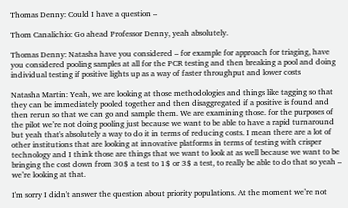Thomas Denny: Could I have a question –

Thom Canalichio: Go ahead Professor Denny, yeah absolutely.

Thomas Denny: Natasha have you considered – for example for approach for triaging, have you considered pooling samples at all for the PCR testing and then breaking a pool and doing individual testing if positive lights up as a way of faster throughput and lower costs

Natasha Martin: Yeah, we are looking at those methodologies and things like tagging so that they can be immediately pooled together and then disaggregated if a positive is found and then rerun so that we can go and sample them. We are examining those. for the purposes of the pilot we’re not doing pooling just because we want to be able to have a rapid turnaround but yeah that's absolutely a way to do it in terms of reducing costs. I mean there are a lot of other institutions that are looking at innovative platforms in terms of testing with crisper technology and I think those are things that we want to look at as well because we want to be bringing the cost down from 30$ a test to 1$ or 3$ a test, to really be able to do that so yeah – we’re looking at that.

I'm sorry I didn't answer the question about priority populations. At the moment we’re not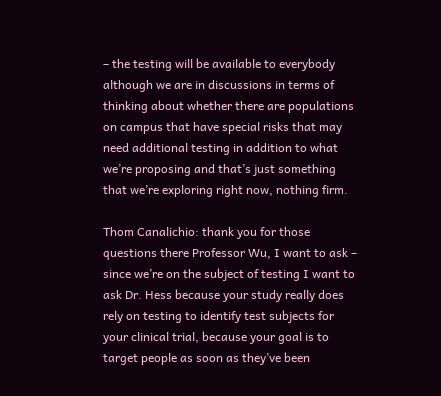– the testing will be available to everybody although we are in discussions in terms of thinking about whether there are populations on campus that have special risks that may need additional testing in addition to what we’re proposing and that’s just something that we’re exploring right now, nothing firm.

Thom Canalichio: thank you for those questions there Professor Wu, I want to ask – since we’re on the subject of testing I want to ask Dr. Hess because your study really does rely on testing to identify test subjects for your clinical trial, because your goal is to target people as soon as they’ve been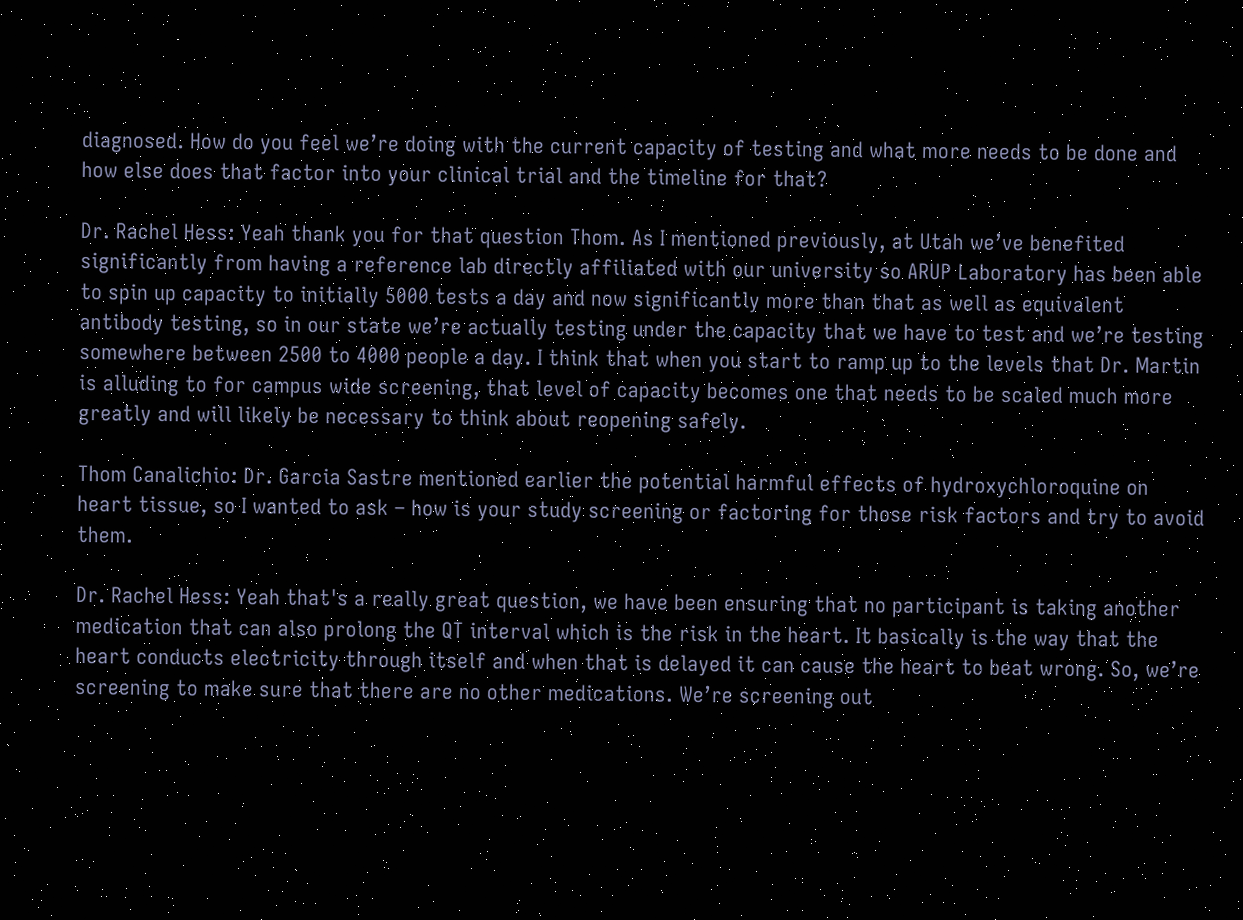diagnosed. How do you feel we’re doing with the current capacity of testing and what more needs to be done and how else does that factor into your clinical trial and the timeline for that?

Dr. Rachel Hess: Yeah thank you for that question Thom. As I mentioned previously, at Utah we’ve benefited significantly from having a reference lab directly affiliated with our university so ARUP Laboratory has been able to spin up capacity to initially 5000 tests a day and now significantly more than that as well as equivalent antibody testing, so in our state we’re actually testing under the capacity that we have to test and we’re testing somewhere between 2500 to 4000 people a day. I think that when you start to ramp up to the levels that Dr. Martin is alluding to for campus wide screening, that level of capacity becomes one that needs to be scaled much more greatly and will likely be necessary to think about reopening safely.

Thom Canalichio: Dr. Garcia Sastre mentioned earlier the potential harmful effects of hydroxychloroquine on heart tissue, so I wanted to ask – how is your study screening or factoring for those risk factors and try to avoid them.

Dr. Rachel Hess: Yeah that's a really great question, we have been ensuring that no participant is taking another medication that can also prolong the QT interval which is the risk in the heart. It basically is the way that the heart conducts electricity through itself and when that is delayed it can cause the heart to beat wrong. So, we’re screening to make sure that there are no other medications. We’re screening out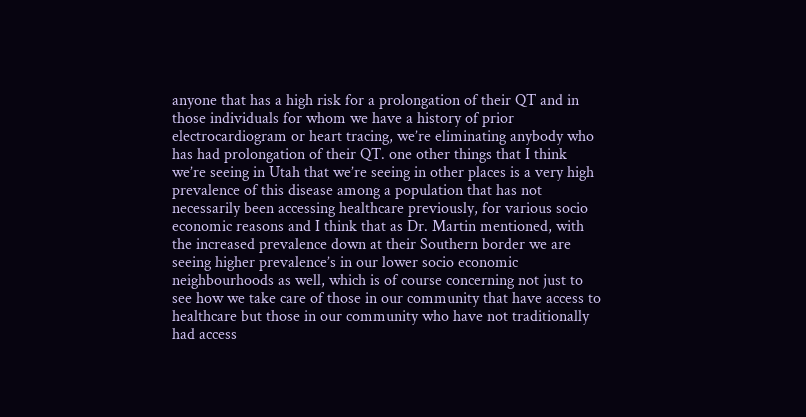anyone that has a high risk for a prolongation of their QT and in those individuals for whom we have a history of prior electrocardiogram or heart tracing, we’re eliminating anybody who has had prolongation of their QT. one other things that I think we’re seeing in Utah that we’re seeing in other places is a very high prevalence of this disease among a population that has not necessarily been accessing healthcare previously, for various socio economic reasons and I think that as Dr. Martin mentioned, with the increased prevalence down at their Southern border we are seeing higher prevalence’s in our lower socio economic neighbourhoods as well, which is of course concerning not just to see how we take care of those in our community that have access to healthcare but those in our community who have not traditionally had access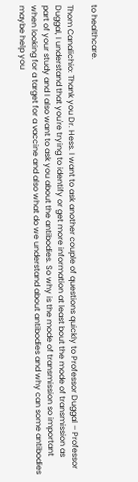to healthcare.

Thom Canalichio: Thank you Dr. Hess. I want to ask another couple of questions quickly to Professor Duggal – Professor Duggal, I understand that you're trying to identify or get more information at least bout the mode of transmission as part of your study and I also want to ask you about the antibodies. So why is the mode of transmission so important when looking for a target for a vaccine and also what do we understand about antibodies and why can some antibodies maybe help you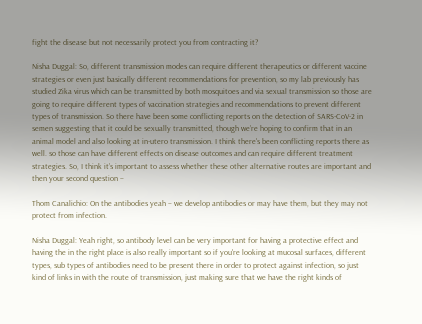fight the disease but not necessarily protect you from contracting it?

Nisha Duggal: So, different transmission modes can require different therapeutics or different vaccine strategies or even just basically different recommendations for prevention, so my lab previously has studied Zika virus which can be transmitted by both mosquitoes and via sexual transmission so those are going to require different types of vaccination strategies and recommendations to prevent different types of transmission. So there have been some conflicting reports on the detection of SARS-CoV-2 in semen suggesting that it could be sexually transmitted, though we’re hoping to confirm that in an animal model and also looking at in-utero transmission. I think there's been conflicting reports there as well. so those can have different effects on disease outcomes and can require different treatment strategies. So, I think it’s important to assess whether these other alternative routes are important and then your second question –

Thom Canalichio: On the antibodies yeah – we develop antibodies or may have them, but they may not protect from infection.

Nisha Duggal: Yeah right, so antibody level can be very important for having a protective effect and having the in the right place is also really important so if you're looking at mucosal surfaces, different types, sub types of antibodies need to be present there in order to protect against infection, so just kind of links in with the route of transmission, just making sure that we have the right kinds of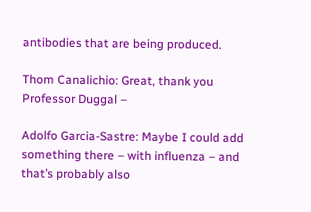antibodies that are being produced.

Thom Canalichio: Great, thank you Professor Duggal –

Adolfo Garcia-Sastre: Maybe I could add something there – with influenza – and that’s probably also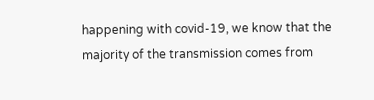happening with covid-19, we know that the majority of the transmission comes from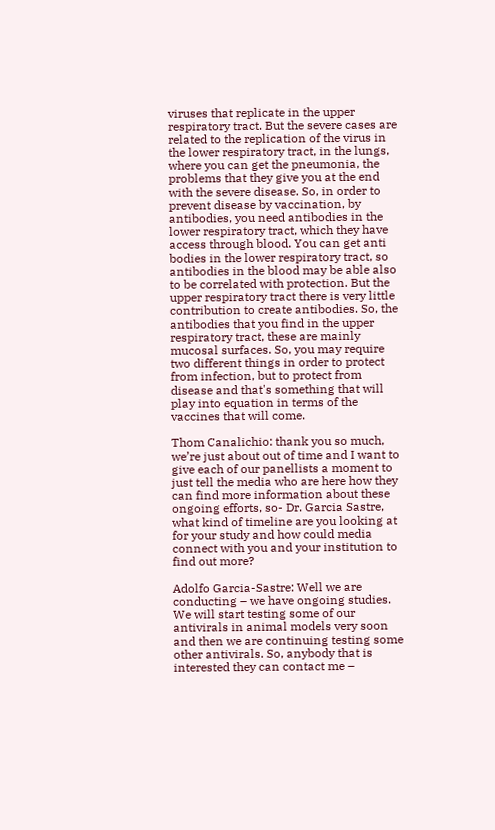viruses that replicate in the upper respiratory tract. But the severe cases are related to the replication of the virus in the lower respiratory tract, in the lungs, where you can get the pneumonia, the problems that they give you at the end with the severe disease. So, in order to prevent disease by vaccination, by antibodies, you need antibodies in the lower respiratory tract, which they have access through blood. You can get anti bodies in the lower respiratory tract, so antibodies in the blood may be able also to be correlated with protection. But the upper respiratory tract there is very little contribution to create antibodies. So, the antibodies that you find in the upper respiratory tract, these are mainly mucosal surfaces. So, you may require two different things in order to protect from infection, but to protect from disease and that's something that will play into equation in terms of the vaccines that will come.

Thom Canalichio: thank you so much, we’re just about out of time and I want to give each of our panellists a moment to just tell the media who are here how they can find more information about these ongoing efforts, so- Dr. Garcia Sastre, what kind of timeline are you looking at for your study and how could media connect with you and your institution to find out more?

Adolfo Garcia-Sastre: Well we are conducting – we have ongoing studies. We will start testing some of our antivirals in animal models very soon and then we are continuing testing some other antivirals. So, anybody that is interested they can contact me –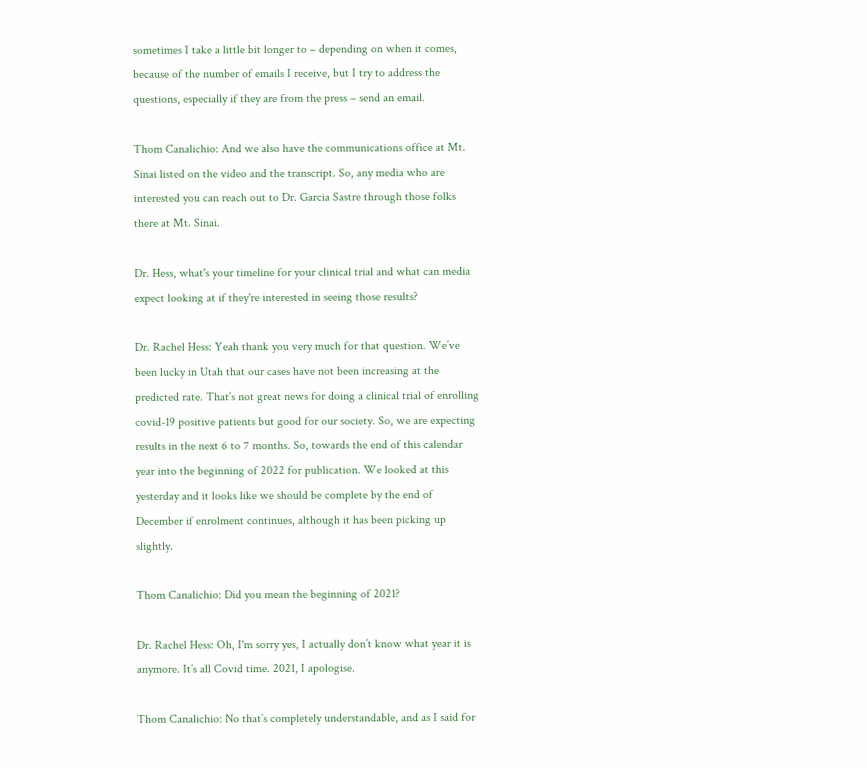sometimes I take a little bit longer to – depending on when it comes, because of the number of emails I receive, but I try to address the questions, especially if they are from the press – send an email.

Thom Canalichio: And we also have the communications office at Mt. Sinai listed on the video and the transcript. So, any media who are interested you can reach out to Dr. Garcia Sastre through those folks there at Mt. Sinai.

Dr. Hess, what's your timeline for your clinical trial and what can media expect looking at if they're interested in seeing those results?

Dr. Rachel Hess: Yeah thank you very much for that question. We’ve been lucky in Utah that our cases have not been increasing at the predicted rate. That’s not great news for doing a clinical trial of enrolling covid-19 positive patients but good for our society. So, we are expecting results in the next 6 to 7 months. So, towards the end of this calendar year into the beginning of 2022 for publication. We looked at this yesterday and it looks like we should be complete by the end of December if enrolment continues, although it has been picking up slightly.

Thom Canalichio: Did you mean the beginning of 2021?

Dr. Rachel Hess: Oh, I'm sorry yes, I actually don’t know what year it is anymore. It’s all Covid time. 2021, I apologise.

Thom Canalichio: No that’s completely understandable, and as I said for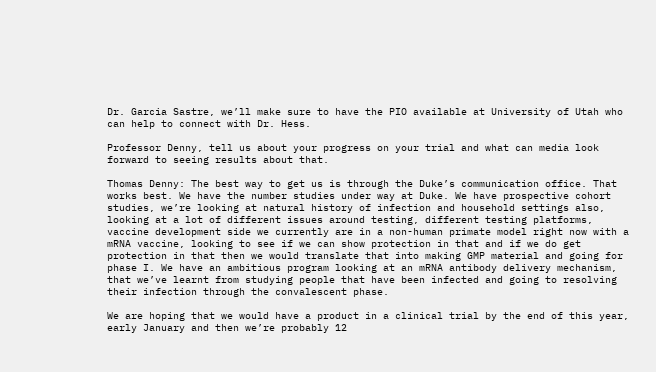Dr. Garcia Sastre, we’ll make sure to have the PIO available at University of Utah who can help to connect with Dr. Hess.

Professor Denny, tell us about your progress on your trial and what can media look forward to seeing results about that.

Thomas Denny: The best way to get us is through the Duke’s communication office. That works best. We have the number studies under way at Duke. We have prospective cohort studies, we’re looking at natural history of infection and household settings also, looking at a lot of different issues around testing, different testing platforms, vaccine development side we currently are in a non-human primate model right now with a mRNA vaccine, looking to see if we can show protection in that and if we do get protection in that then we would translate that into making GMP material and going for phase I. We have an ambitious program looking at an mRNA antibody delivery mechanism, that we’ve learnt from studying people that have been infected and going to resolving their infection through the convalescent phase.

We are hoping that we would have a product in a clinical trial by the end of this year, early January and then we’re probably 12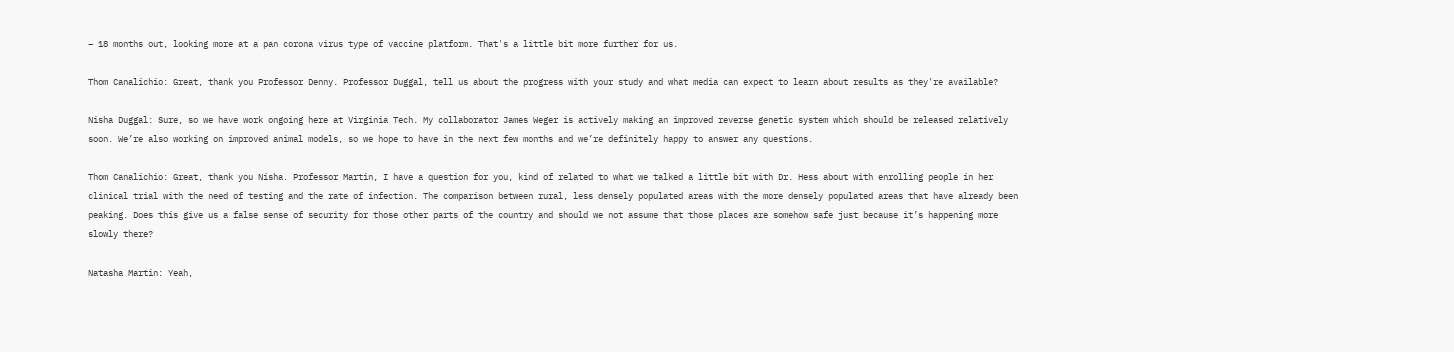– 18 months out, looking more at a pan corona virus type of vaccine platform. That's a little bit more further for us.

Thom Canalichio: Great, thank you Professor Denny. Professor Duggal, tell us about the progress with your study and what media can expect to learn about results as they're available?

Nisha Duggal: Sure, so we have work ongoing here at Virginia Tech. My collaborator James Weger is actively making an improved reverse genetic system which should be released relatively soon. We’re also working on improved animal models, so we hope to have in the next few months and we’re definitely happy to answer any questions.

Thom Canalichio: Great, thank you Nisha. Professor Martin, I have a question for you, kind of related to what we talked a little bit with Dr. Hess about with enrolling people in her clinical trial with the need of testing and the rate of infection. The comparison between rural, less densely populated areas with the more densely populated areas that have already been peaking. Does this give us a false sense of security for those other parts of the country and should we not assume that those places are somehow safe just because it’s happening more slowly there?

Natasha Martin: Yeah,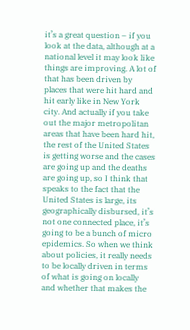it’s a great question – if you look at the data, although at a national level it may look like things are improving. A lot of that has been driven by places that were hit hard and hit early like in New York city. And actually if you take out the major metropolitan areas that have been hard hit, the rest of the United States is getting worse and the cases are going up and the deaths are going up, so I think that speaks to the fact that the United States is large, its geographically disbursed, it’s not one connected place, it’s going to be a bunch of micro epidemics. So when we think about policies, it really needs to be locally driven in terms of what is going on locally and whether that makes the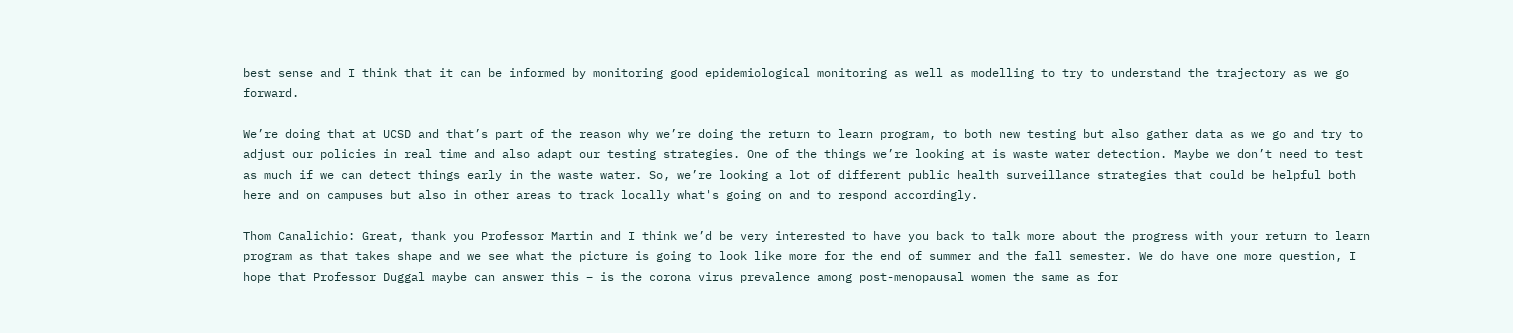best sense and I think that it can be informed by monitoring good epidemiological monitoring as well as modelling to try to understand the trajectory as we go forward.

We’re doing that at UCSD and that’s part of the reason why we’re doing the return to learn program, to both new testing but also gather data as we go and try to adjust our policies in real time and also adapt our testing strategies. One of the things we’re looking at is waste water detection. Maybe we don’t need to test as much if we can detect things early in the waste water. So, we’re looking a lot of different public health surveillance strategies that could be helpful both here and on campuses but also in other areas to track locally what's going on and to respond accordingly.

Thom Canalichio: Great, thank you Professor Martin and I think we’d be very interested to have you back to talk more about the progress with your return to learn program as that takes shape and we see what the picture is going to look like more for the end of summer and the fall semester. We do have one more question, I hope that Professor Duggal maybe can answer this – is the corona virus prevalence among post-menopausal women the same as for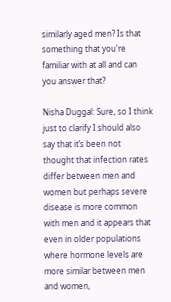similarly aged men? Is that something that you're familiar with at all and can you answer that?

Nisha Duggal: Sure, so I think just to clarify I should also say that it’s been not thought that infection rates differ between men and women but perhaps severe disease is more common with men and it appears that even in older populations where hormone levels are more similar between men and women,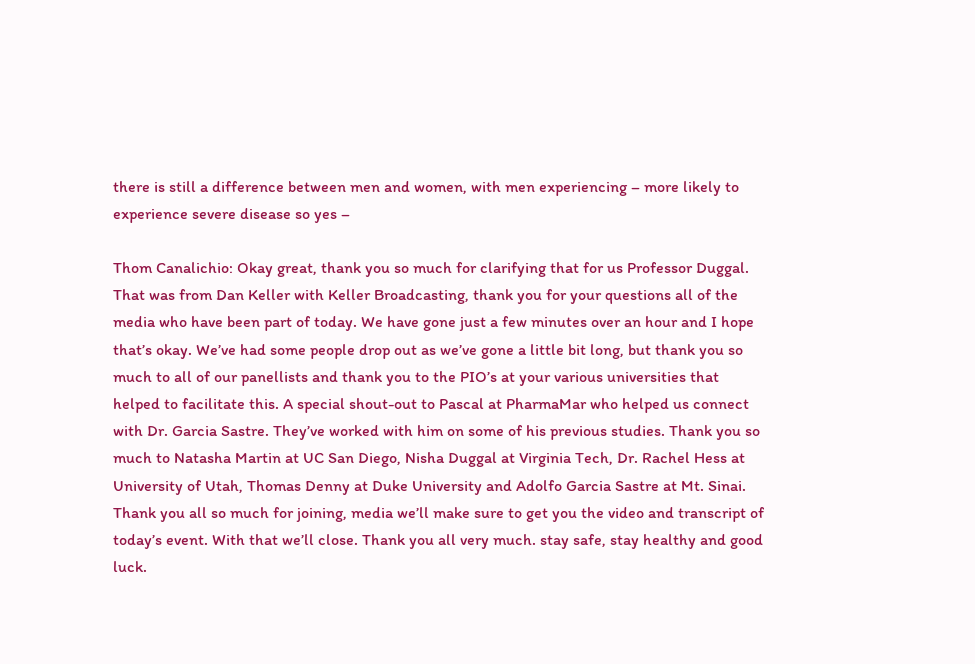there is still a difference between men and women, with men experiencing – more likely to experience severe disease so yes –

Thom Canalichio: Okay great, thank you so much for clarifying that for us Professor Duggal. That was from Dan Keller with Keller Broadcasting, thank you for your questions all of the media who have been part of today. We have gone just a few minutes over an hour and I hope that’s okay. We’ve had some people drop out as we’ve gone a little bit long, but thank you so much to all of our panellists and thank you to the PIO’s at your various universities that helped to facilitate this. A special shout-out to Pascal at PharmaMar who helped us connect with Dr. Garcia Sastre. They’ve worked with him on some of his previous studies. Thank you so much to Natasha Martin at UC San Diego, Nisha Duggal at Virginia Tech, Dr. Rachel Hess at University of Utah, Thomas Denny at Duke University and Adolfo Garcia Sastre at Mt. Sinai. Thank you all so much for joining, media we’ll make sure to get you the video and transcript of today’s event. With that we’ll close. Thank you all very much. stay safe, stay healthy and good luck.